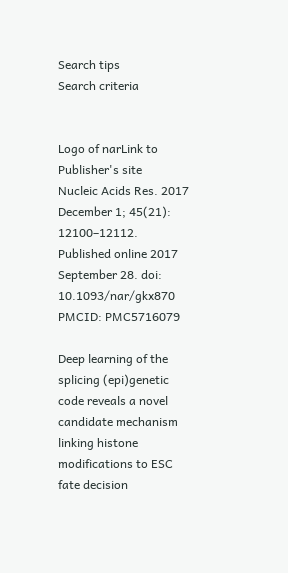Search tips
Search criteria


Logo of narLink to Publisher's site
Nucleic Acids Res. 2017 December 1; 45(21): 12100–12112.
Published online 2017 September 28. doi:  10.1093/nar/gkx870
PMCID: PMC5716079

Deep learning of the splicing (epi)genetic code reveals a novel candidate mechanism linking histone modifications to ESC fate decision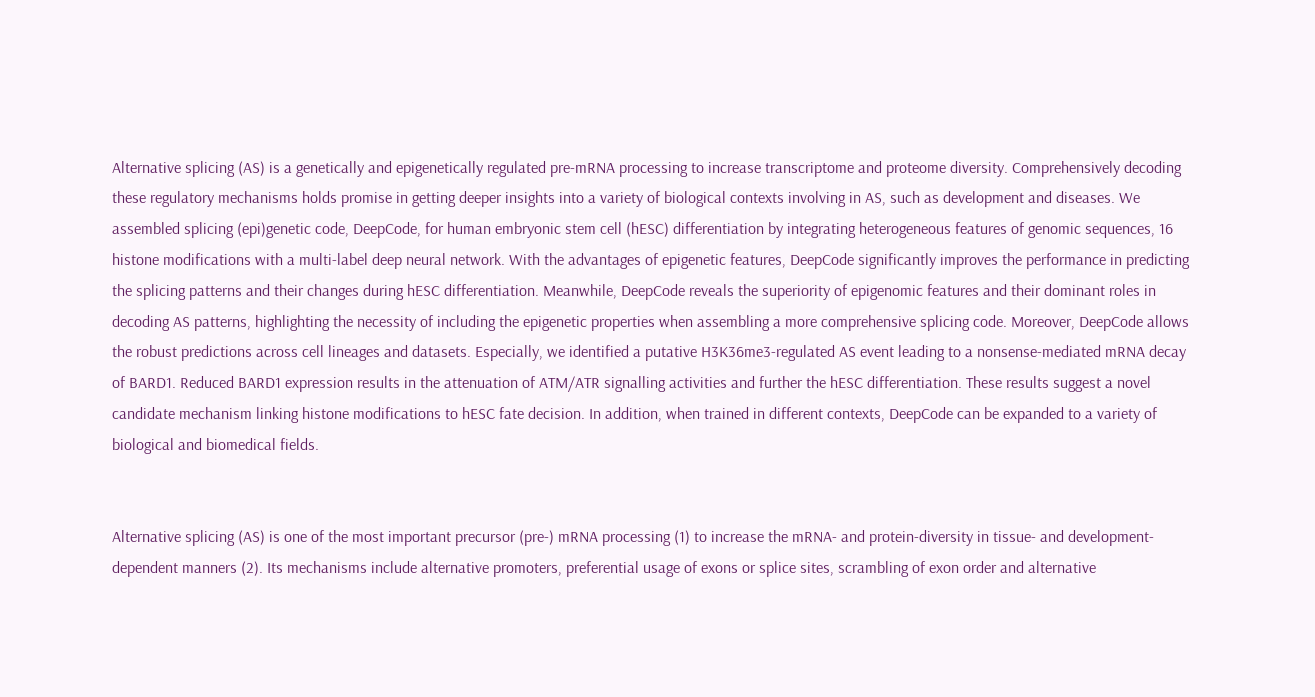Alternative splicing (AS) is a genetically and epigenetically regulated pre-mRNA processing to increase transcriptome and proteome diversity. Comprehensively decoding these regulatory mechanisms holds promise in getting deeper insights into a variety of biological contexts involving in AS, such as development and diseases. We assembled splicing (epi)genetic code, DeepCode, for human embryonic stem cell (hESC) differentiation by integrating heterogeneous features of genomic sequences, 16 histone modifications with a multi-label deep neural network. With the advantages of epigenetic features, DeepCode significantly improves the performance in predicting the splicing patterns and their changes during hESC differentiation. Meanwhile, DeepCode reveals the superiority of epigenomic features and their dominant roles in decoding AS patterns, highlighting the necessity of including the epigenetic properties when assembling a more comprehensive splicing code. Moreover, DeepCode allows the robust predictions across cell lineages and datasets. Especially, we identified a putative H3K36me3-regulated AS event leading to a nonsense-mediated mRNA decay of BARD1. Reduced BARD1 expression results in the attenuation of ATM/ATR signalling activities and further the hESC differentiation. These results suggest a novel candidate mechanism linking histone modifications to hESC fate decision. In addition, when trained in different contexts, DeepCode can be expanded to a variety of biological and biomedical fields.


Alternative splicing (AS) is one of the most important precursor (pre-) mRNA processing (1) to increase the mRNA- and protein-diversity in tissue- and development-dependent manners (2). Its mechanisms include alternative promoters, preferential usage of exons or splice sites, scrambling of exon order and alternative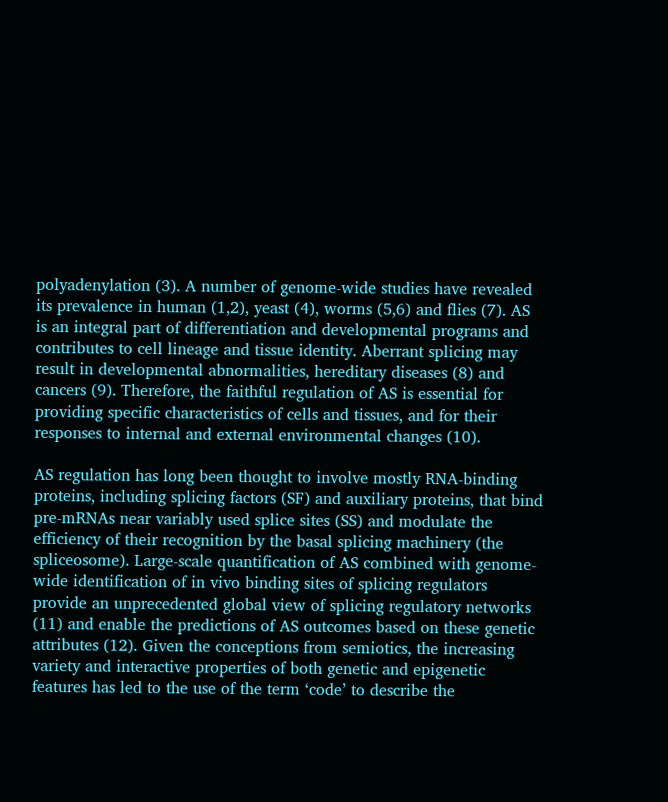polyadenylation (3). A number of genome-wide studies have revealed its prevalence in human (1,2), yeast (4), worms (5,6) and flies (7). AS is an integral part of differentiation and developmental programs and contributes to cell lineage and tissue identity. Aberrant splicing may result in developmental abnormalities, hereditary diseases (8) and cancers (9). Therefore, the faithful regulation of AS is essential for providing specific characteristics of cells and tissues, and for their responses to internal and external environmental changes (10).

AS regulation has long been thought to involve mostly RNA-binding proteins, including splicing factors (SF) and auxiliary proteins, that bind pre-mRNAs near variably used splice sites (SS) and modulate the efficiency of their recognition by the basal splicing machinery (the spliceosome). Large-scale quantification of AS combined with genome-wide identification of in vivo binding sites of splicing regulators provide an unprecedented global view of splicing regulatory networks (11) and enable the predictions of AS outcomes based on these genetic attributes (12). Given the conceptions from semiotics, the increasing variety and interactive properties of both genetic and epigenetic features has led to the use of the term ‘code’ to describe the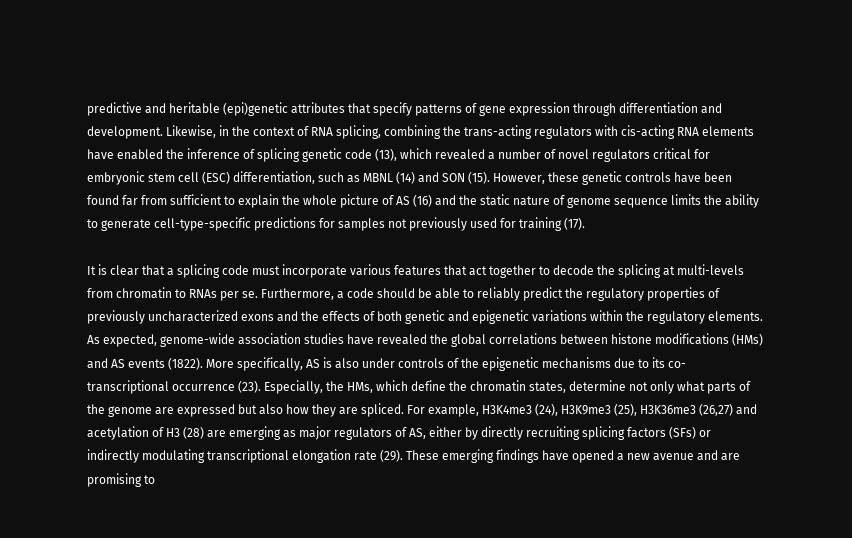predictive and heritable (epi)genetic attributes that specify patterns of gene expression through differentiation and development. Likewise, in the context of RNA splicing, combining the trans-acting regulators with cis-acting RNA elements have enabled the inference of splicing genetic code (13), which revealed a number of novel regulators critical for embryonic stem cell (ESC) differentiation, such as MBNL (14) and SON (15). However, these genetic controls have been found far from sufficient to explain the whole picture of AS (16) and the static nature of genome sequence limits the ability to generate cell-type-specific predictions for samples not previously used for training (17).

It is clear that a splicing code must incorporate various features that act together to decode the splicing at multi-levels from chromatin to RNAs per se. Furthermore, a code should be able to reliably predict the regulatory properties of previously uncharacterized exons and the effects of both genetic and epigenetic variations within the regulatory elements. As expected, genome-wide association studies have revealed the global correlations between histone modifications (HMs) and AS events (1822). More specifically, AS is also under controls of the epigenetic mechanisms due to its co-transcriptional occurrence (23). Especially, the HMs, which define the chromatin states, determine not only what parts of the genome are expressed but also how they are spliced. For example, H3K4me3 (24), H3K9me3 (25), H3K36me3 (26,27) and acetylation of H3 (28) are emerging as major regulators of AS, either by directly recruiting splicing factors (SFs) or indirectly modulating transcriptional elongation rate (29). These emerging findings have opened a new avenue and are promising to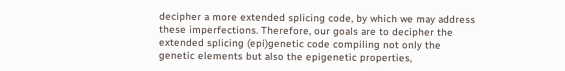decipher a more extended splicing code, by which we may address these imperfections. Therefore, our goals are to decipher the extended splicing (epi)genetic code compiling not only the genetic elements but also the epigenetic properties,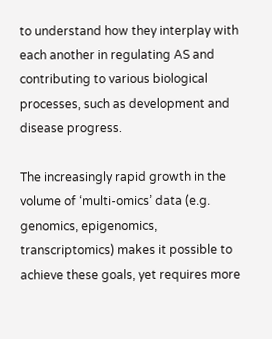to understand how they interplay with each another in regulating AS and contributing to various biological processes, such as development and disease progress.

The increasingly rapid growth in the volume of ‘multi-omics’ data (e.g. genomics, epigenomics, transcriptomics) makes it possible to achieve these goals, yet requires more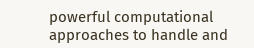powerful computational approaches to handle and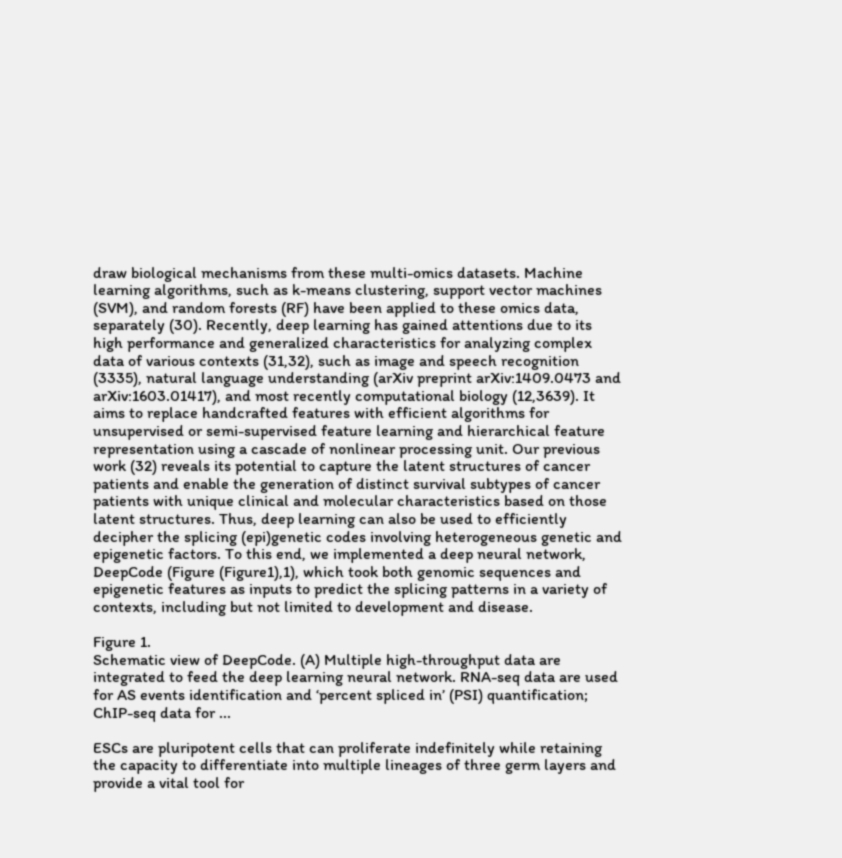draw biological mechanisms from these multi-omics datasets. Machine learning algorithms, such as k-means clustering, support vector machines (SVM), and random forests (RF) have been applied to these omics data, separately (30). Recently, deep learning has gained attentions due to its high performance and generalized characteristics for analyzing complex data of various contexts (31,32), such as image and speech recognition (3335), natural language understanding (arXiv preprint arXiv:1409.0473 and arXiv:1603.01417), and most recently computational biology (12,3639). It aims to replace handcrafted features with efficient algorithms for unsupervised or semi-supervised feature learning and hierarchical feature representation using a cascade of nonlinear processing unit. Our previous work (32) reveals its potential to capture the latent structures of cancer patients and enable the generation of distinct survival subtypes of cancer patients with unique clinical and molecular characteristics based on those latent structures. Thus, deep learning can also be used to efficiently decipher the splicing (epi)genetic codes involving heterogeneous genetic and epigenetic factors. To this end, we implemented a deep neural network, DeepCode (Figure (Figure1),1), which took both genomic sequences and epigenetic features as inputs to predict the splicing patterns in a variety of contexts, including but not limited to development and disease.

Figure 1.
Schematic view of DeepCode. (A) Multiple high-throughput data are integrated to feed the deep learning neural network. RNA-seq data are used for AS events identification and ‘percent spliced in’ (PSI) quantification; ChIP-seq data for ...

ESCs are pluripotent cells that can proliferate indefinitely while retaining the capacity to differentiate into multiple lineages of three germ layers and provide a vital tool for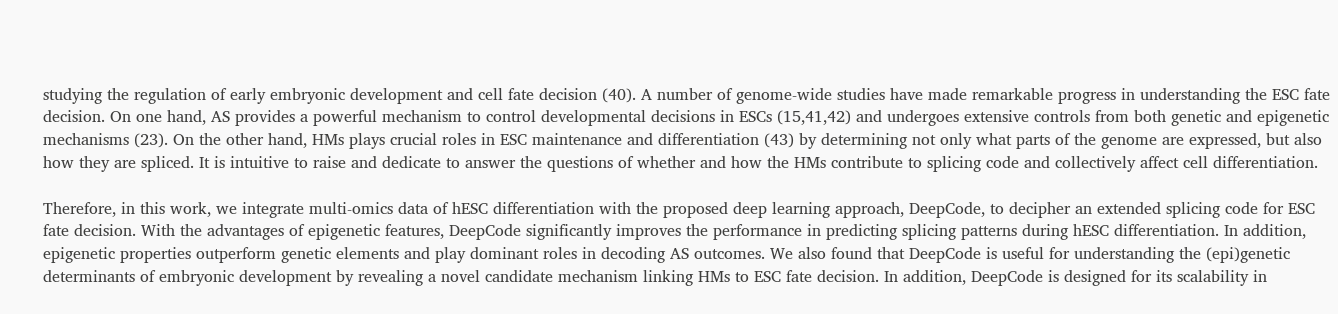studying the regulation of early embryonic development and cell fate decision (40). A number of genome-wide studies have made remarkable progress in understanding the ESC fate decision. On one hand, AS provides a powerful mechanism to control developmental decisions in ESCs (15,41,42) and undergoes extensive controls from both genetic and epigenetic mechanisms (23). On the other hand, HMs plays crucial roles in ESC maintenance and differentiation (43) by determining not only what parts of the genome are expressed, but also how they are spliced. It is intuitive to raise and dedicate to answer the questions of whether and how the HMs contribute to splicing code and collectively affect cell differentiation.

Therefore, in this work, we integrate multi-omics data of hESC differentiation with the proposed deep learning approach, DeepCode, to decipher an extended splicing code for ESC fate decision. With the advantages of epigenetic features, DeepCode significantly improves the performance in predicting splicing patterns during hESC differentiation. In addition, epigenetic properties outperform genetic elements and play dominant roles in decoding AS outcomes. We also found that DeepCode is useful for understanding the (epi)genetic determinants of embryonic development by revealing a novel candidate mechanism linking HMs to ESC fate decision. In addition, DeepCode is designed for its scalability in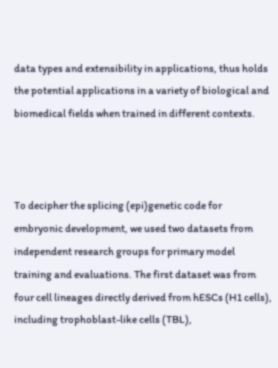data types and extensibility in applications, thus holds the potential applications in a variety of biological and biomedical fields when trained in different contexts.



To decipher the splicing (epi)genetic code for embryonic development, we used two datasets from independent research groups for primary model training and evaluations. The first dataset was from four cell lineages directly derived from hESCs (H1 cells), including trophoblast-like cells (TBL),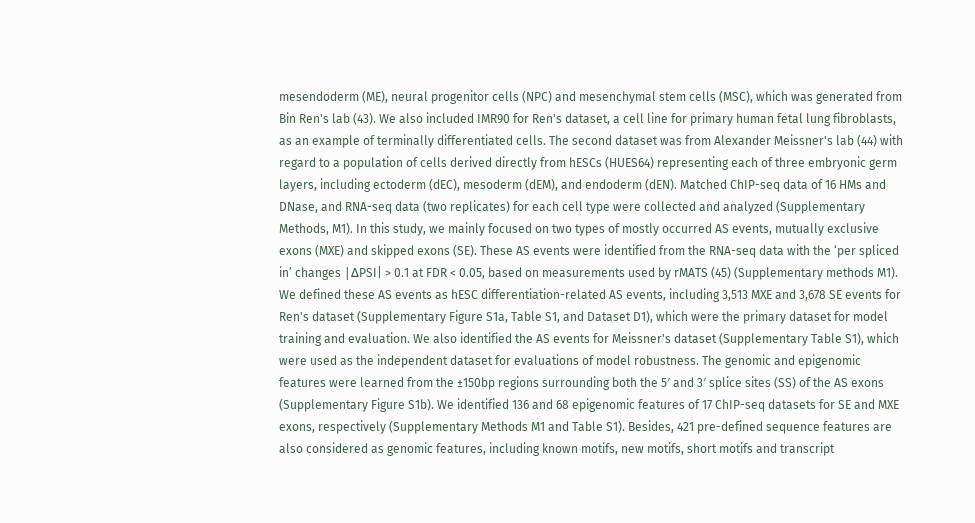mesendoderm (ME), neural progenitor cells (NPC) and mesenchymal stem cells (MSC), which was generated from Bin Ren's lab (43). We also included IMR90 for Ren's dataset, a cell line for primary human fetal lung fibroblasts, as an example of terminally differentiated cells. The second dataset was from Alexander Meissner's lab (44) with regard to a population of cells derived directly from hESCs (HUES64) representing each of three embryonic germ layers, including ectoderm (dEC), mesoderm (dEM), and endoderm (dEN). Matched ChIP-seq data of 16 HMs and DNase, and RNA-seq data (two replicates) for each cell type were collected and analyzed (Supplementary Methods, M1). In this study, we mainly focused on two types of mostly occurred AS events, mutually exclusive exons (MXE) and skipped exons (SE). These AS events were identified from the RNA-seq data with the ‘per spliced in’ changes |ΔPSI| > 0.1 at FDR < 0.05, based on measurements used by rMATS (45) (Supplementary methods M1). We defined these AS events as hESC differentiation-related AS events, including 3,513 MXE and 3,678 SE events for Ren's dataset (Supplementary Figure S1a, Table S1, and Dataset D1), which were the primary dataset for model training and evaluation. We also identified the AS events for Meissner's dataset (Supplementary Table S1), which were used as the independent dataset for evaluations of model robustness. The genomic and epigenomic features were learned from the ±150bp regions surrounding both the 5′ and 3′ splice sites (SS) of the AS exons (Supplementary Figure S1b). We identified 136 and 68 epigenomic features of 17 ChIP-seq datasets for SE and MXE exons, respectively (Supplementary Methods M1 and Table S1). Besides, 421 pre-defined sequence features are also considered as genomic features, including known motifs, new motifs, short motifs and transcript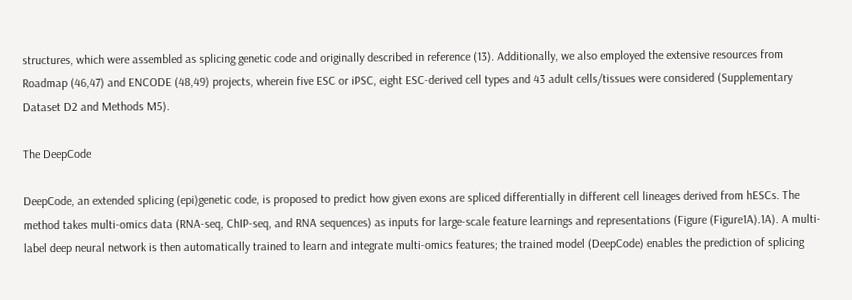structures, which were assembled as splicing genetic code and originally described in reference (13). Additionally, we also employed the extensive resources from Roadmap (46,47) and ENCODE (48,49) projects, wherein five ESC or iPSC, eight ESC-derived cell types and 43 adult cells/tissues were considered (Supplementary Dataset D2 and Methods M5).

The DeepCode

DeepCode, an extended splicing (epi)genetic code, is proposed to predict how given exons are spliced differentially in different cell lineages derived from hESCs. The method takes multi-omics data (RNA-seq, ChIP-seq, and RNA sequences) as inputs for large-scale feature learnings and representations (Figure (Figure1A).1A). A multi-label deep neural network is then automatically trained to learn and integrate multi-omics features; the trained model (DeepCode) enables the prediction of splicing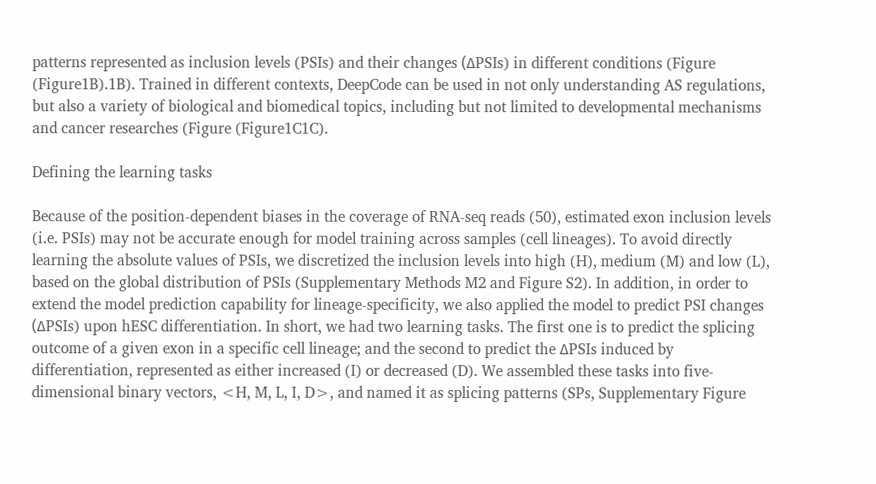patterns represented as inclusion levels (PSIs) and their changes (ΔPSIs) in different conditions (Figure (Figure1B).1B). Trained in different contexts, DeepCode can be used in not only understanding AS regulations, but also a variety of biological and biomedical topics, including but not limited to developmental mechanisms and cancer researches (Figure (Figure1C1C).

Defining the learning tasks

Because of the position-dependent biases in the coverage of RNA-seq reads (50), estimated exon inclusion levels (i.e. PSIs) may not be accurate enough for model training across samples (cell lineages). To avoid directly learning the absolute values of PSIs, we discretized the inclusion levels into high (H), medium (M) and low (L), based on the global distribution of PSIs (Supplementary Methods M2 and Figure S2). In addition, in order to extend the model prediction capability for lineage-specificity, we also applied the model to predict PSI changes (ΔPSIs) upon hESC differentiation. In short, we had two learning tasks. The first one is to predict the splicing outcome of a given exon in a specific cell lineage; and the second to predict the ΔPSIs induced by differentiation, represented as either increased (I) or decreased (D). We assembled these tasks into five-dimensional binary vectors, <H, M, L, I, D>, and named it as splicing patterns (SPs, Supplementary Figure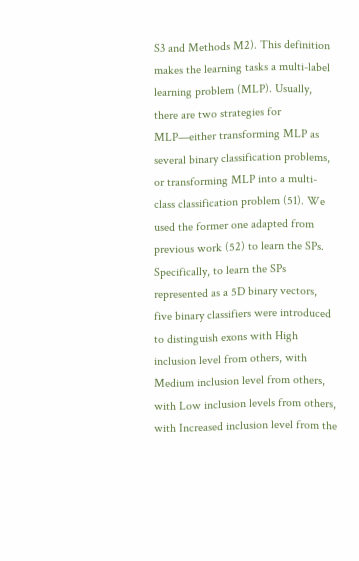S3 and Methods M2). This definition makes the learning tasks a multi-label learning problem (MLP). Usually, there are two strategies for MLP—either transforming MLP as several binary classification problems, or transforming MLP into a multi-class classification problem (51). We used the former one adapted from previous work (52) to learn the SPs. Specifically, to learn the SPs represented as a 5D binary vectors, five binary classifiers were introduced to distinguish exons with High inclusion level from others, with Medium inclusion level from others, with Low inclusion levels from others, with Increased inclusion level from the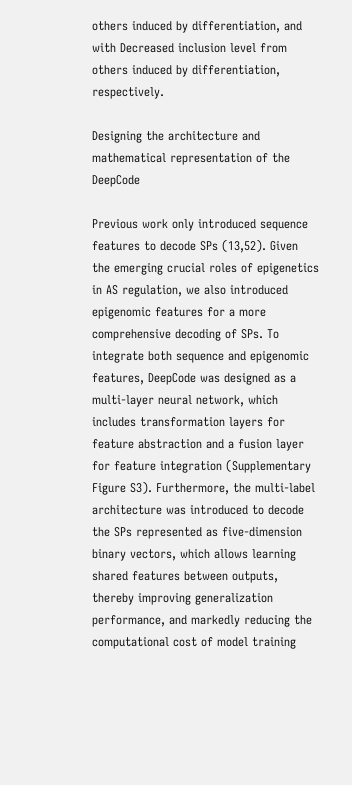others induced by differentiation, and with Decreased inclusion level from others induced by differentiation, respectively.

Designing the architecture and mathematical representation of the DeepCode

Previous work only introduced sequence features to decode SPs (13,52). Given the emerging crucial roles of epigenetics in AS regulation, we also introduced epigenomic features for a more comprehensive decoding of SPs. To integrate both sequence and epigenomic features, DeepCode was designed as a multi-layer neural network, which includes transformation layers for feature abstraction and a fusion layer for feature integration (Supplementary Figure S3). Furthermore, the multi-label architecture was introduced to decode the SPs represented as five-dimension binary vectors, which allows learning shared features between outputs, thereby improving generalization performance, and markedly reducing the computational cost of model training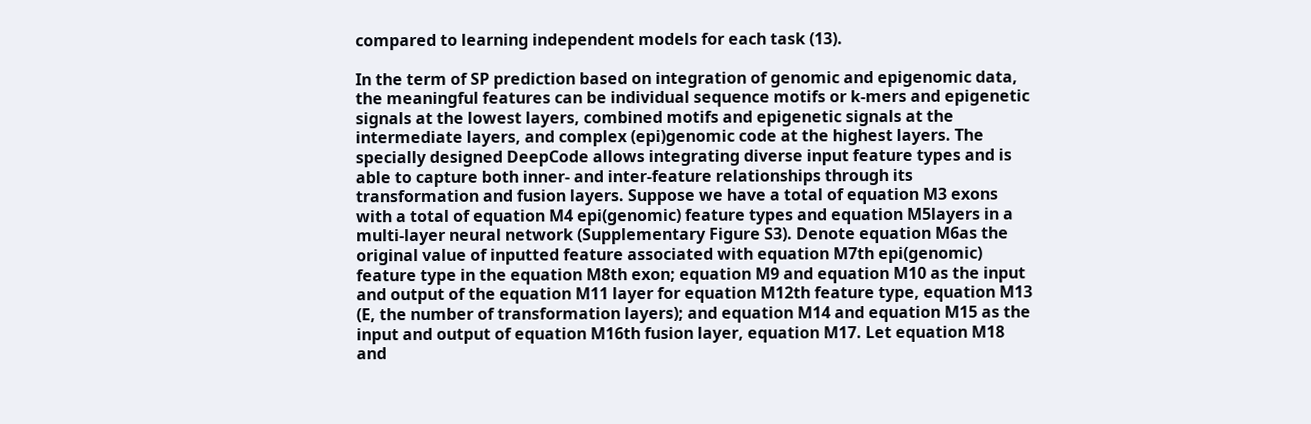compared to learning independent models for each task (13).

In the term of SP prediction based on integration of genomic and epigenomic data, the meaningful features can be individual sequence motifs or k-mers and epigenetic signals at the lowest layers, combined motifs and epigenetic signals at the intermediate layers, and complex (epi)genomic code at the highest layers. The specially designed DeepCode allows integrating diverse input feature types and is able to capture both inner- and inter-feature relationships through its transformation and fusion layers. Suppose we have a total of equation M3 exons with a total of equation M4 epi(genomic) feature types and equation M5layers in a multi-layer neural network (Supplementary Figure S3). Denote equation M6as the original value of inputted feature associated with equation M7th epi(genomic) feature type in the equation M8th exon; equation M9 and equation M10 as the input and output of the equation M11 layer for equation M12th feature type, equation M13 (E, the number of transformation layers); and equation M14 and equation M15 as the input and output of equation M16th fusion layer, equation M17. Let equation M18 and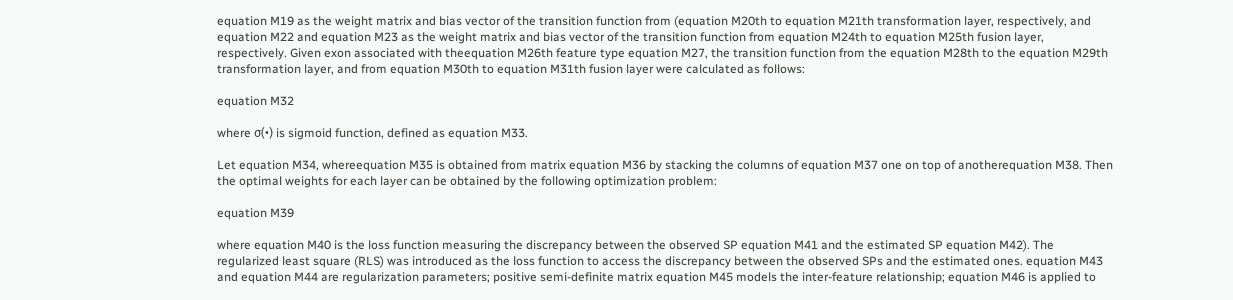equation M19 as the weight matrix and bias vector of the transition function from (equation M20th to equation M21th transformation layer, respectively, and equation M22 and equation M23 as the weight matrix and bias vector of the transition function from equation M24th to equation M25th fusion layer, respectively. Given exon associated with theequation M26th feature type equation M27, the transition function from the equation M28th to the equation M29th transformation layer, and from equation M30th to equation M31th fusion layer were calculated as follows:

equation M32

where σ(•) is sigmoid function, defined as equation M33.

Let equation M34, whereequation M35 is obtained from matrix equation M36 by stacking the columns of equation M37 one on top of anotherequation M38. Then the optimal weights for each layer can be obtained by the following optimization problem:

equation M39

where equation M40 is the loss function measuring the discrepancy between the observed SP equation M41 and the estimated SP equation M42). The regularized least square (RLS) was introduced as the loss function to access the discrepancy between the observed SPs and the estimated ones. equation M43 and equation M44 are regularization parameters; positive semi-definite matrix equation M45 models the inter-feature relationship; equation M46 is applied to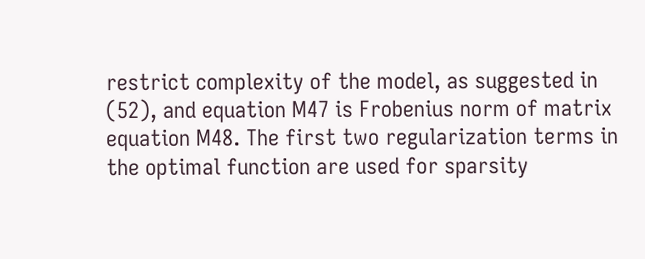restrict complexity of the model, as suggested in (52), and equation M47 is Frobenius norm of matrix equation M48. The first two regularization terms in the optimal function are used for sparsity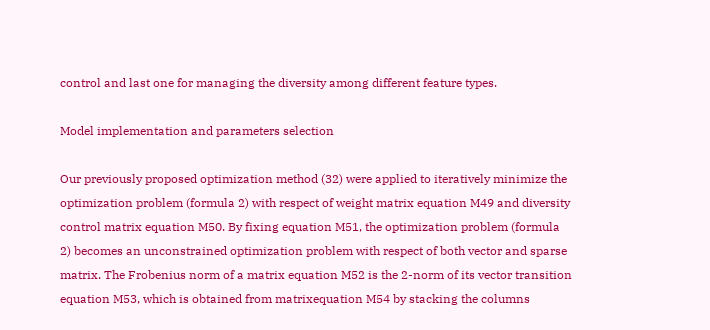control and last one for managing the diversity among different feature types.

Model implementation and parameters selection

Our previously proposed optimization method (32) were applied to iteratively minimize the optimization problem (formula 2) with respect of weight matrix equation M49 and diversity control matrix equation M50. By fixing equation M51, the optimization problem (formula 2) becomes an unconstrained optimization problem with respect of both vector and sparse matrix. The Frobenius norm of a matrix equation M52 is the 2-norm of its vector transition equation M53, which is obtained from matrixequation M54 by stacking the columns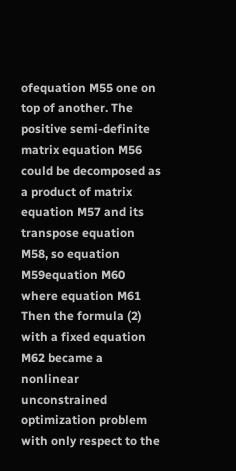ofequation M55 one on top of another. The positive semi-definite matrix equation M56 could be decomposed as a product of matrix equation M57 and its transpose equation M58, so equation M59equation M60 where equation M61 Then the formula (2) with a fixed equation M62 became a nonlinear unconstrained optimization problem with only respect to the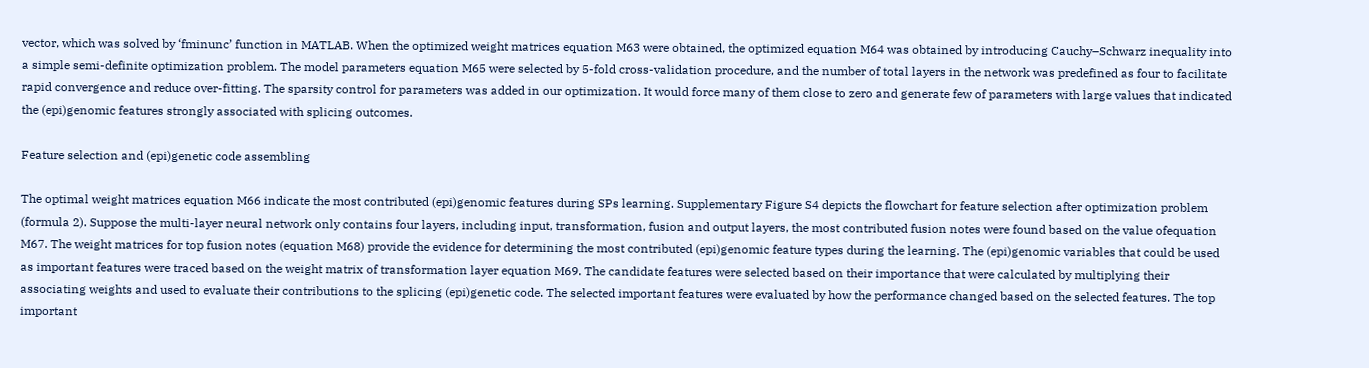vector, which was solved by ‘fminunc’ function in MATLAB. When the optimized weight matrices equation M63 were obtained, the optimized equation M64 was obtained by introducing Cauchy–Schwarz inequality into a simple semi-definite optimization problem. The model parameters equation M65 were selected by 5-fold cross-validation procedure, and the number of total layers in the network was predefined as four to facilitate rapid convergence and reduce over-fitting. The sparsity control for parameters was added in our optimization. It would force many of them close to zero and generate few of parameters with large values that indicated the (epi)genomic features strongly associated with splicing outcomes.

Feature selection and (epi)genetic code assembling

The optimal weight matrices equation M66 indicate the most contributed (epi)genomic features during SPs learning. Supplementary Figure S4 depicts the flowchart for feature selection after optimization problem (formula 2). Suppose the multi-layer neural network only contains four layers, including input, transformation, fusion and output layers, the most contributed fusion notes were found based on the value ofequation M67. The weight matrices for top fusion notes (equation M68) provide the evidence for determining the most contributed (epi)genomic feature types during the learning. The (epi)genomic variables that could be used as important features were traced based on the weight matrix of transformation layer equation M69. The candidate features were selected based on their importance that were calculated by multiplying their associating weights and used to evaluate their contributions to the splicing (epi)genetic code. The selected important features were evaluated by how the performance changed based on the selected features. The top important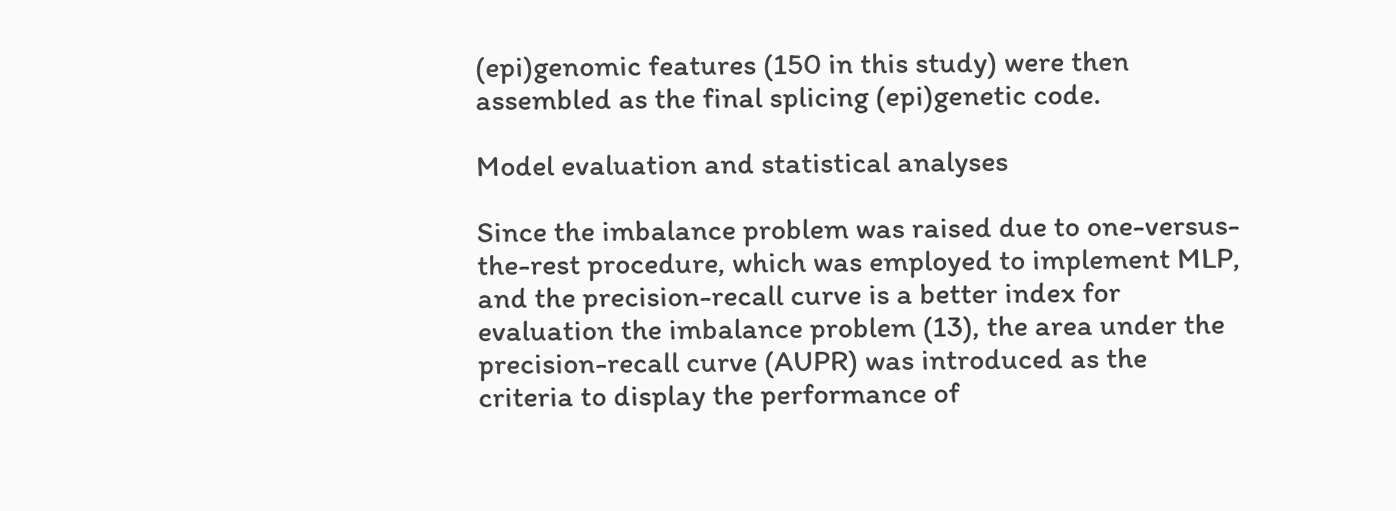(epi)genomic features (150 in this study) were then assembled as the final splicing (epi)genetic code.

Model evaluation and statistical analyses

Since the imbalance problem was raised due to one-versus-the-rest procedure, which was employed to implement MLP, and the precision-recall curve is a better index for evaluation the imbalance problem (13), the area under the precision-recall curve (AUPR) was introduced as the criteria to display the performance of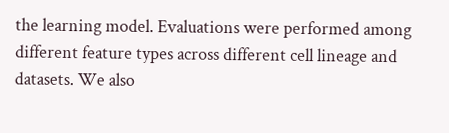the learning model. Evaluations were performed among different feature types across different cell lineage and datasets. We also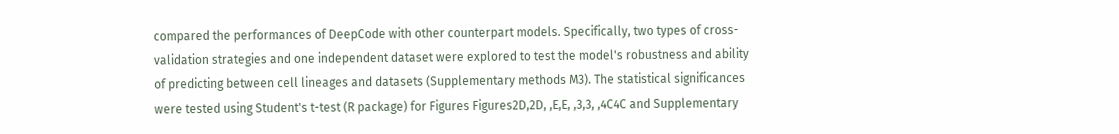compared the performances of DeepCode with other counterpart models. Specifically, two types of cross-validation strategies and one independent dataset were explored to test the model's robustness and ability of predicting between cell lineages and datasets (Supplementary methods M3). The statistical significances were tested using Student's t-test (R package) for Figures Figures2D,2D, ,E,E, ,3,3, ,4C4C and Supplementary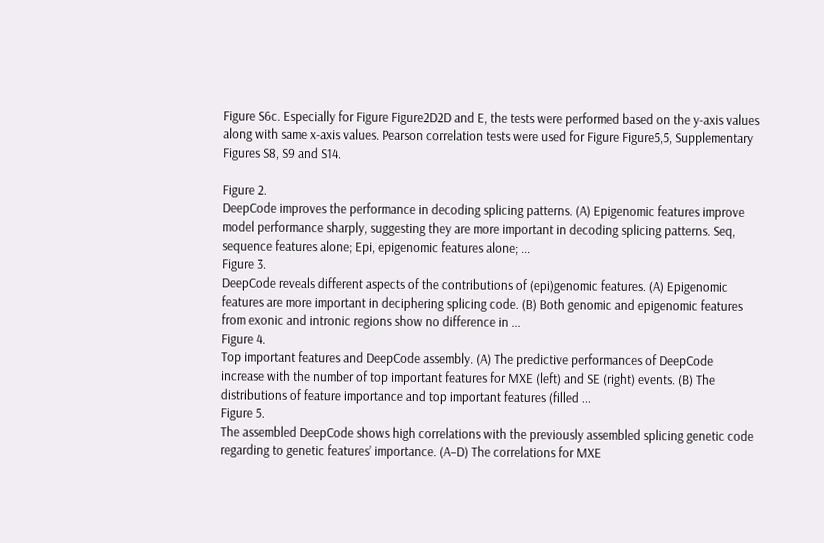Figure S6c. Especially for Figure Figure2D2D and E, the tests were performed based on the y-axis values along with same x-axis values. Pearson correlation tests were used for Figure Figure5,5, Supplementary Figures S8, S9 and S14.

Figure 2.
DeepCode improves the performance in decoding splicing patterns. (A) Epigenomic features improve model performance sharply, suggesting they are more important in decoding splicing patterns. Seq, sequence features alone; Epi, epigenomic features alone; ...
Figure 3.
DeepCode reveals different aspects of the contributions of (epi)genomic features. (A) Epigenomic features are more important in deciphering splicing code. (B) Both genomic and epigenomic features from exonic and intronic regions show no difference in ...
Figure 4.
Top important features and DeepCode assembly. (A) The predictive performances of DeepCode increase with the number of top important features for MXE (left) and SE (right) events. (B) The distributions of feature importance and top important features (filled ...
Figure 5.
The assembled DeepCode shows high correlations with the previously assembled splicing genetic code regarding to genetic features’ importance. (A–D) The correlations for MXE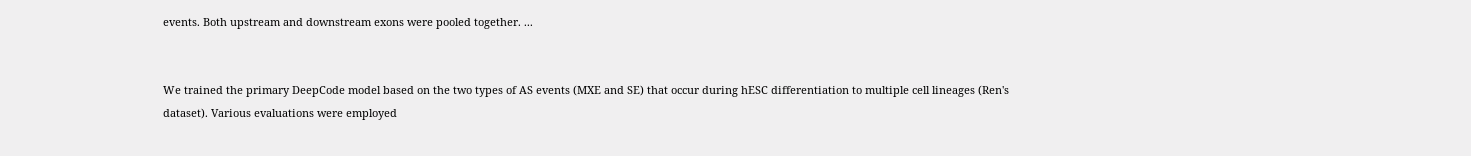events. Both upstream and downstream exons were pooled together. ...


We trained the primary DeepCode model based on the two types of AS events (MXE and SE) that occur during hESC differentiation to multiple cell lineages (Ren's dataset). Various evaluations were employed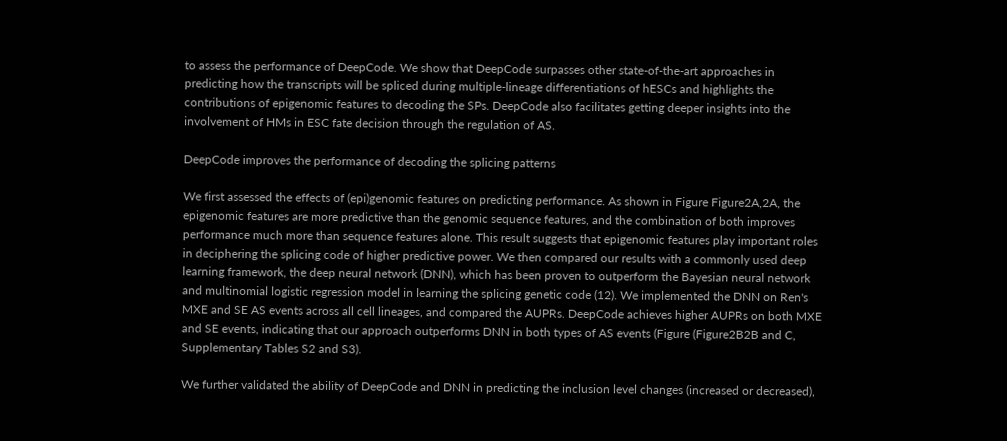to assess the performance of DeepCode. We show that DeepCode surpasses other state-of-the-art approaches in predicting how the transcripts will be spliced during multiple-lineage differentiations of hESCs and highlights the contributions of epigenomic features to decoding the SPs. DeepCode also facilitates getting deeper insights into the involvement of HMs in ESC fate decision through the regulation of AS.

DeepCode improves the performance of decoding the splicing patterns

We first assessed the effects of (epi)genomic features on predicting performance. As shown in Figure Figure2A,2A, the epigenomic features are more predictive than the genomic sequence features, and the combination of both improves performance much more than sequence features alone. This result suggests that epigenomic features play important roles in deciphering the splicing code of higher predictive power. We then compared our results with a commonly used deep learning framework, the deep neural network (DNN), which has been proven to outperform the Bayesian neural network and multinomial logistic regression model in learning the splicing genetic code (12). We implemented the DNN on Ren's MXE and SE AS events across all cell lineages, and compared the AUPRs. DeepCode achieves higher AUPRs on both MXE and SE events, indicating that our approach outperforms DNN in both types of AS events (Figure (Figure2B2B and C, Supplementary Tables S2 and S3).

We further validated the ability of DeepCode and DNN in predicting the inclusion level changes (increased or decreased),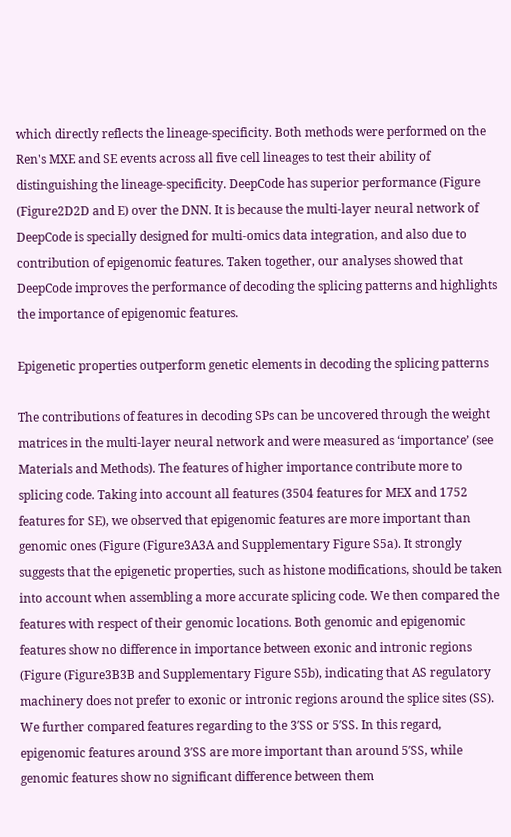which directly reflects the lineage-specificity. Both methods were performed on the Ren's MXE and SE events across all five cell lineages to test their ability of distinguishing the lineage-specificity. DeepCode has superior performance (Figure (Figure2D2D and E) over the DNN. It is because the multi-layer neural network of DeepCode is specially designed for multi-omics data integration, and also due to contribution of epigenomic features. Taken together, our analyses showed that DeepCode improves the performance of decoding the splicing patterns and highlights the importance of epigenomic features.

Epigenetic properties outperform genetic elements in decoding the splicing patterns

The contributions of features in decoding SPs can be uncovered through the weight matrices in the multi-layer neural network and were measured as ‘importance’ (see Materials and Methods). The features of higher importance contribute more to splicing code. Taking into account all features (3504 features for MEX and 1752 features for SE), we observed that epigenomic features are more important than genomic ones (Figure (Figure3A3A and Supplementary Figure S5a). It strongly suggests that the epigenetic properties, such as histone modifications, should be taken into account when assembling a more accurate splicing code. We then compared the features with respect of their genomic locations. Both genomic and epigenomic features show no difference in importance between exonic and intronic regions (Figure (Figure3B3B and Supplementary Figure S5b), indicating that AS regulatory machinery does not prefer to exonic or intronic regions around the splice sites (SS). We further compared features regarding to the 3′SS or 5′SS. In this regard, epigenomic features around 3′SS are more important than around 5′SS, while genomic features show no significant difference between them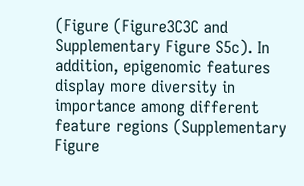(Figure (Figure3C3C and Supplementary Figure S5c). In addition, epigenomic features display more diversity in importance among different feature regions (Supplementary Figure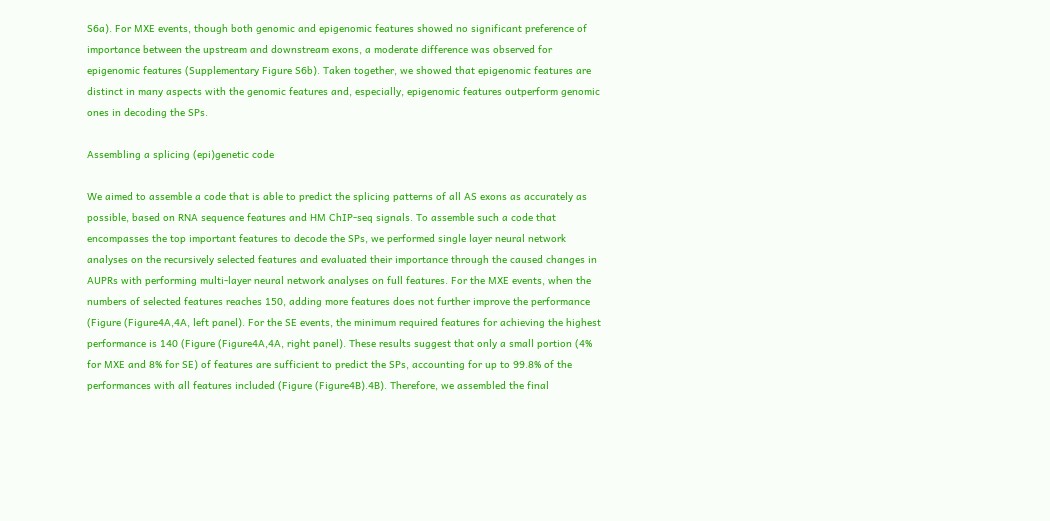S6a). For MXE events, though both genomic and epigenomic features showed no significant preference of importance between the upstream and downstream exons, a moderate difference was observed for epigenomic features (Supplementary Figure S6b). Taken together, we showed that epigenomic features are distinct in many aspects with the genomic features and, especially, epigenomic features outperform genomic ones in decoding the SPs.

Assembling a splicing (epi)genetic code

We aimed to assemble a code that is able to predict the splicing patterns of all AS exons as accurately as possible, based on RNA sequence features and HM ChIP-seq signals. To assemble such a code that encompasses the top important features to decode the SPs, we performed single layer neural network analyses on the recursively selected features and evaluated their importance through the caused changes in AUPRs with performing multi-layer neural network analyses on full features. For the MXE events, when the numbers of selected features reaches 150, adding more features does not further improve the performance (Figure (Figure4A,4A, left panel). For the SE events, the minimum required features for achieving the highest performance is 140 (Figure (Figure4A,4A, right panel). These results suggest that only a small portion (4% for MXE and 8% for SE) of features are sufficient to predict the SPs, accounting for up to 99.8% of the performances with all features included (Figure (Figure4B).4B). Therefore, we assembled the final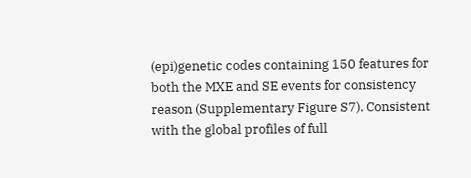(epi)genetic codes containing 150 features for both the MXE and SE events for consistency reason (Supplementary Figure S7). Consistent with the global profiles of full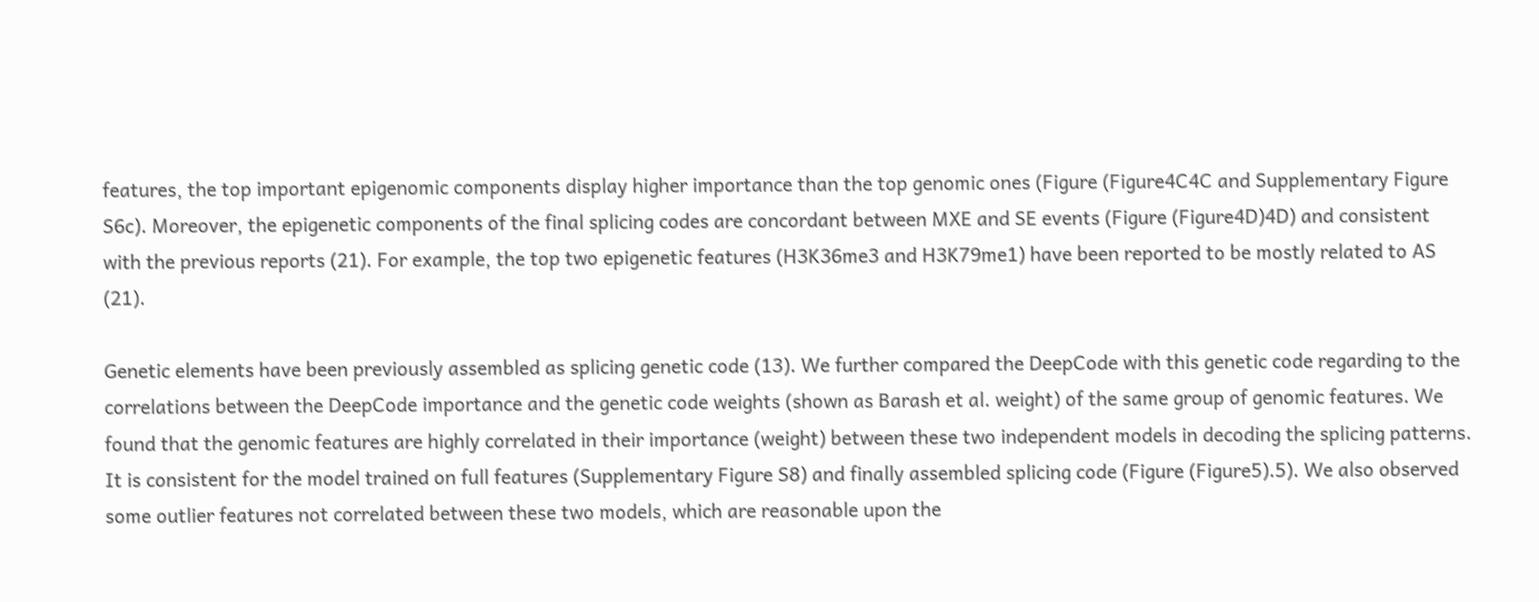features, the top important epigenomic components display higher importance than the top genomic ones (Figure (Figure4C4C and Supplementary Figure S6c). Moreover, the epigenetic components of the final splicing codes are concordant between MXE and SE events (Figure (Figure4D)4D) and consistent with the previous reports (21). For example, the top two epigenetic features (H3K36me3 and H3K79me1) have been reported to be mostly related to AS (21).

Genetic elements have been previously assembled as splicing genetic code (13). We further compared the DeepCode with this genetic code regarding to the correlations between the DeepCode importance and the genetic code weights (shown as Barash et al. weight) of the same group of genomic features. We found that the genomic features are highly correlated in their importance (weight) between these two independent models in decoding the splicing patterns. It is consistent for the model trained on full features (Supplementary Figure S8) and finally assembled splicing code (Figure (Figure5).5). We also observed some outlier features not correlated between these two models, which are reasonable upon the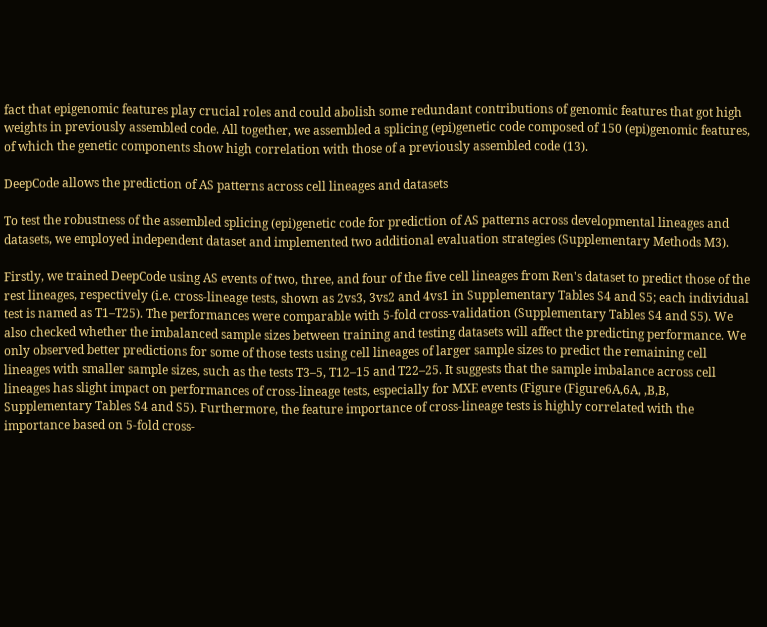fact that epigenomic features play crucial roles and could abolish some redundant contributions of genomic features that got high weights in previously assembled code. All together, we assembled a splicing (epi)genetic code composed of 150 (epi)genomic features, of which the genetic components show high correlation with those of a previously assembled code (13).

DeepCode allows the prediction of AS patterns across cell lineages and datasets

To test the robustness of the assembled splicing (epi)genetic code for prediction of AS patterns across developmental lineages and datasets, we employed independent dataset and implemented two additional evaluation strategies (Supplementary Methods M3).

Firstly, we trained DeepCode using AS events of two, three, and four of the five cell lineages from Ren's dataset to predict those of the rest lineages, respectively (i.e. cross-lineage tests, shown as 2vs3, 3vs2 and 4vs1 in Supplementary Tables S4 and S5; each individual test is named as T1–T25). The performances were comparable with 5-fold cross-validation (Supplementary Tables S4 and S5). We also checked whether the imbalanced sample sizes between training and testing datasets will affect the predicting performance. We only observed better predictions for some of those tests using cell lineages of larger sample sizes to predict the remaining cell lineages with smaller sample sizes, such as the tests T3–5, T12–15 and T22–25. It suggests that the sample imbalance across cell lineages has slight impact on performances of cross-lineage tests, especially for MXE events (Figure (Figure6A,6A, ,B,B, Supplementary Tables S4 and S5). Furthermore, the feature importance of cross-lineage tests is highly correlated with the importance based on 5-fold cross-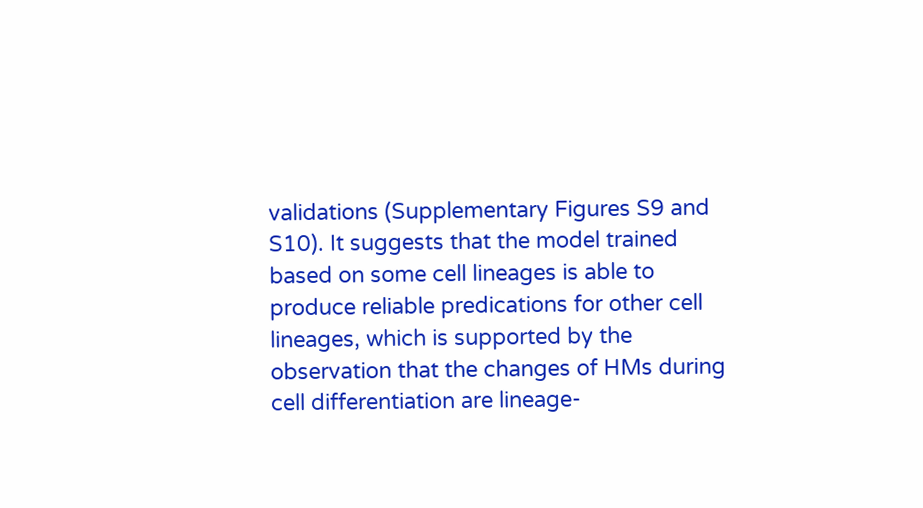validations (Supplementary Figures S9 and S10). It suggests that the model trained based on some cell lineages is able to produce reliable predications for other cell lineages, which is supported by the observation that the changes of HMs during cell differentiation are lineage-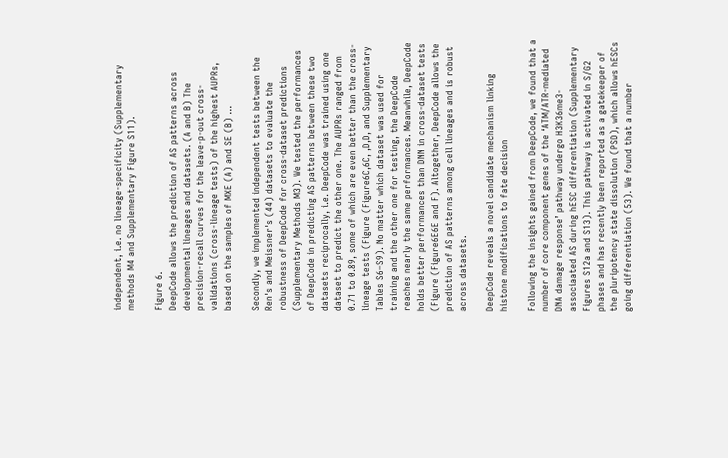independent, i.e. no lineage-specificity (Supplementary methods M4 and Supplementary Figure S11).

Figure 6.
DeepCode allows the prediction of AS patterns across developmental lineages and datasets. (A and B) The precision-recall curves for the leave-p-out cross-validations (cross-lineage tests) of the highest AUPRs, based on the samples of MXE (A) and SE (B) ...

Secondly, we implemented independent tests between the Ren's and Meissner's (44) datasets to evaluate the robustness of DeepCode for cross-dataset predictions (Supplementary Methods M3). We tested the performances of DeepCode in predicting AS patterns between these two datasets reciprocally, i.e. DeepCode was trained using one dataset to predict the other one. The AUPRs ranged from 0.71 to 0.89, some of which are even better than the cross-lineage tests (Figure (Figure6C,6C, ,D,D, and Supplementary Tables S6–S9). No matter which dataset was used for training and the other one for testing, the DeepCode reaches nearly the same performances. Meanwhile, DeepCode holds better performances than DNN in cross-dataset tests (Figure (Figure6E6E and F). Altogether, DeepCode allows the prediction of AS patterns among cell lineages and is robust across datasets.

DeepCode reveals a novel candidate mechanism linking histone modifications to fate decision

Following the insights gained from DeepCode, we found that a number of core component genes of the ‘ATM/ATR-mediated DNA damage response’ pathway undergo H3K36me3-associaated AS during hESC differentiation (Supplementary Figures S12a and S13). This pathway is activated in S/G2 phases and has recently been reported as a gatekeeper of the pluripotency state dissolution (PSD), which allows hESCs going differentiation (53). We found that a number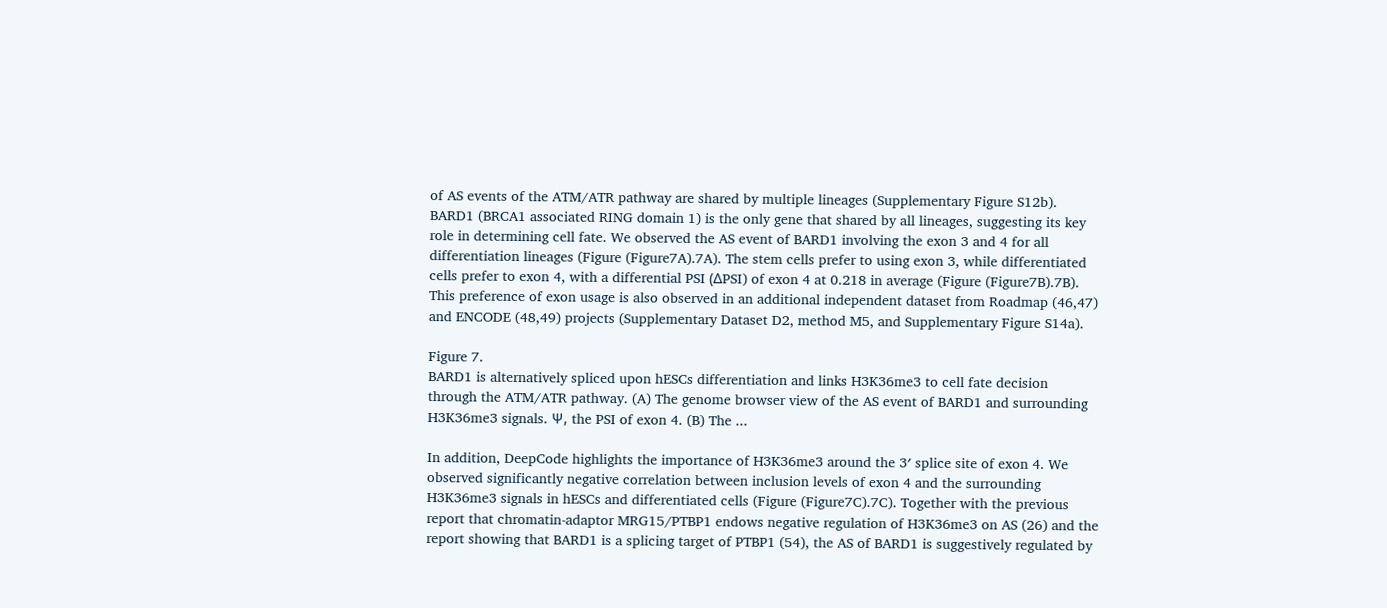of AS events of the ATM/ATR pathway are shared by multiple lineages (Supplementary Figure S12b). BARD1 (BRCA1 associated RING domain 1) is the only gene that shared by all lineages, suggesting its key role in determining cell fate. We observed the AS event of BARD1 involving the exon 3 and 4 for all differentiation lineages (Figure (Figure7A).7A). The stem cells prefer to using exon 3, while differentiated cells prefer to exon 4, with a differential PSI (ΔPSI) of exon 4 at 0.218 in average (Figure (Figure7B).7B). This preference of exon usage is also observed in an additional independent dataset from Roadmap (46,47) and ENCODE (48,49) projects (Supplementary Dataset D2, method M5, and Supplementary Figure S14a).

Figure 7.
BARD1 is alternatively spliced upon hESCs differentiation and links H3K36me3 to cell fate decision through the ATM/ATR pathway. (A) The genome browser view of the AS event of BARD1 and surrounding H3K36me3 signals. Ψ, the PSI of exon 4. (B) The ...

In addition, DeepCode highlights the importance of H3K36me3 around the 3′ splice site of exon 4. We observed significantly negative correlation between inclusion levels of exon 4 and the surrounding H3K36me3 signals in hESCs and differentiated cells (Figure (Figure7C).7C). Together with the previous report that chromatin-adaptor MRG15/PTBP1 endows negative regulation of H3K36me3 on AS (26) and the report showing that BARD1 is a splicing target of PTBP1 (54), the AS of BARD1 is suggestively regulated by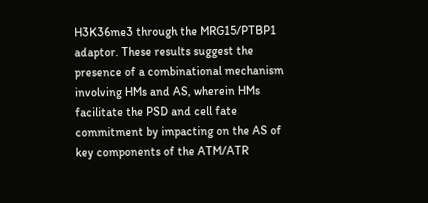H3K36me3 through the MRG15/PTBP1 adaptor. These results suggest the presence of a combinational mechanism involving HMs and AS, wherein HMs facilitate the PSD and cell fate commitment by impacting on the AS of key components of the ATM/ATR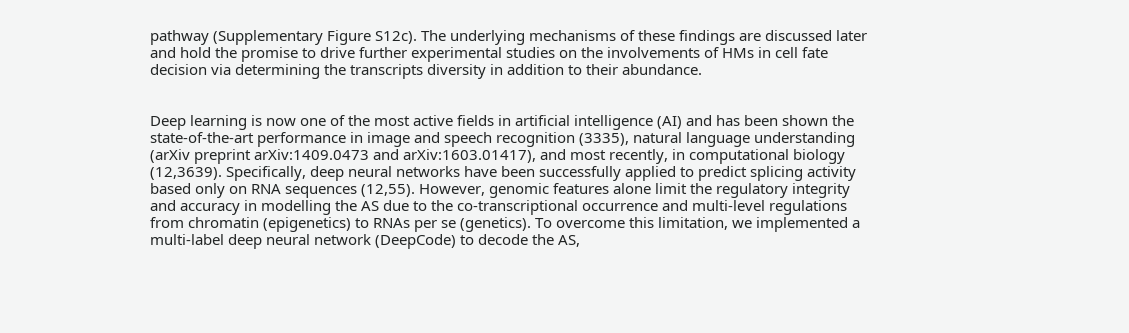pathway (Supplementary Figure S12c). The underlying mechanisms of these findings are discussed later and hold the promise to drive further experimental studies on the involvements of HMs in cell fate decision via determining the transcripts diversity in addition to their abundance.


Deep learning is now one of the most active fields in artificial intelligence (AI) and has been shown the state-of-the-art performance in image and speech recognition (3335), natural language understanding (arXiv preprint arXiv:1409.0473 and arXiv:1603.01417), and most recently, in computational biology (12,3639). Specifically, deep neural networks have been successfully applied to predict splicing activity based only on RNA sequences (12,55). However, genomic features alone limit the regulatory integrity and accuracy in modelling the AS due to the co-transcriptional occurrence and multi-level regulations from chromatin (epigenetics) to RNAs per se (genetics). To overcome this limitation, we implemented a multi-label deep neural network (DeepCode) to decode the AS,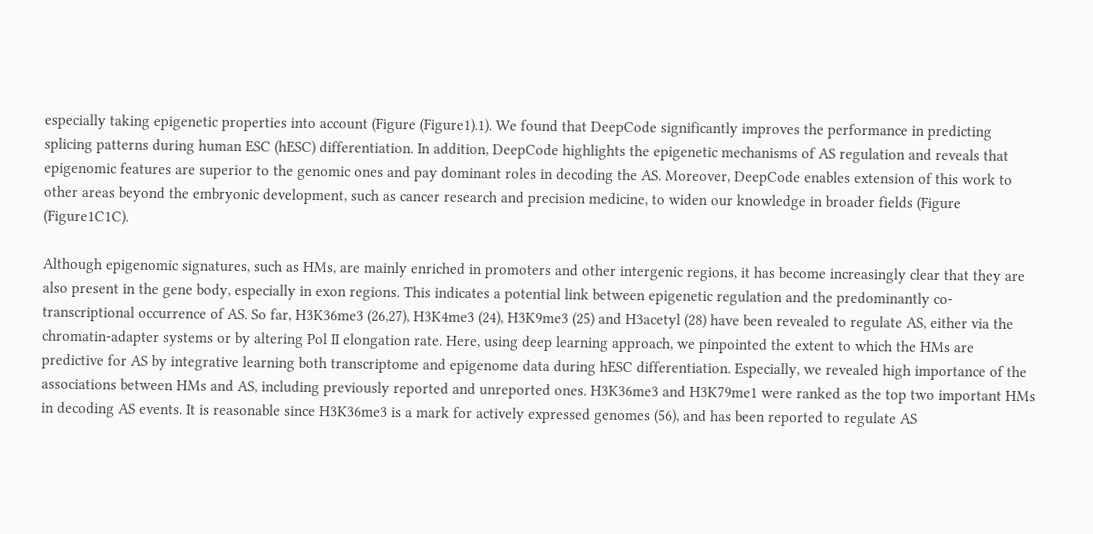especially taking epigenetic properties into account (Figure (Figure1).1). We found that DeepCode significantly improves the performance in predicting splicing patterns during human ESC (hESC) differentiation. In addition, DeepCode highlights the epigenetic mechanisms of AS regulation and reveals that epigenomic features are superior to the genomic ones and pay dominant roles in decoding the AS. Moreover, DeepCode enables extension of this work to other areas beyond the embryonic development, such as cancer research and precision medicine, to widen our knowledge in broader fields (Figure (Figure1C1C).

Although epigenomic signatures, such as HMs, are mainly enriched in promoters and other intergenic regions, it has become increasingly clear that they are also present in the gene body, especially in exon regions. This indicates a potential link between epigenetic regulation and the predominantly co-transcriptional occurrence of AS. So far, H3K36me3 (26,27), H3K4me3 (24), H3K9me3 (25) and H3acetyl (28) have been revealed to regulate AS, either via the chromatin-adapter systems or by altering Pol II elongation rate. Here, using deep learning approach, we pinpointed the extent to which the HMs are predictive for AS by integrative learning both transcriptome and epigenome data during hESC differentiation. Especially, we revealed high importance of the associations between HMs and AS, including previously reported and unreported ones. H3K36me3 and H3K79me1 were ranked as the top two important HMs in decoding AS events. It is reasonable since H3K36me3 is a mark for actively expressed genomes (56), and has been reported to regulate AS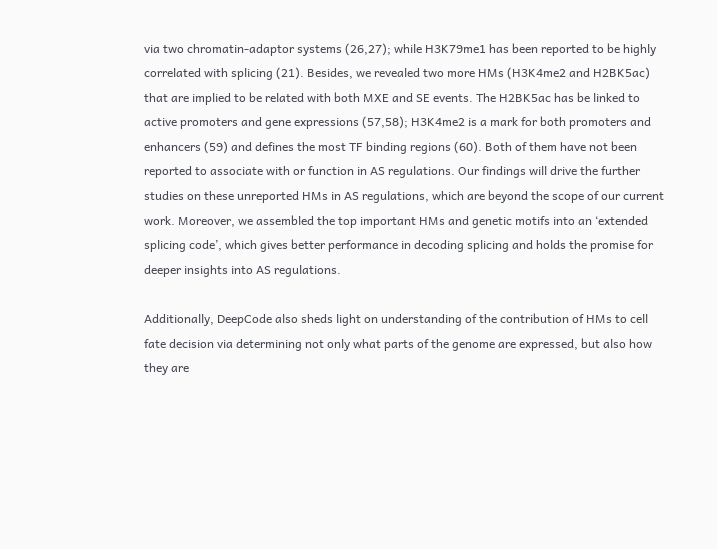via two chromatin-adaptor systems (26,27); while H3K79me1 has been reported to be highly correlated with splicing (21). Besides, we revealed two more HMs (H3K4me2 and H2BK5ac) that are implied to be related with both MXE and SE events. The H2BK5ac has be linked to active promoters and gene expressions (57,58); H3K4me2 is a mark for both promoters and enhancers (59) and defines the most TF binding regions (60). Both of them have not been reported to associate with or function in AS regulations. Our findings will drive the further studies on these unreported HMs in AS regulations, which are beyond the scope of our current work. Moreover, we assembled the top important HMs and genetic motifs into an ‘extended splicing code’, which gives better performance in decoding splicing and holds the promise for deeper insights into AS regulations.

Additionally, DeepCode also sheds light on understanding of the contribution of HMs to cell fate decision via determining not only what parts of the genome are expressed, but also how they are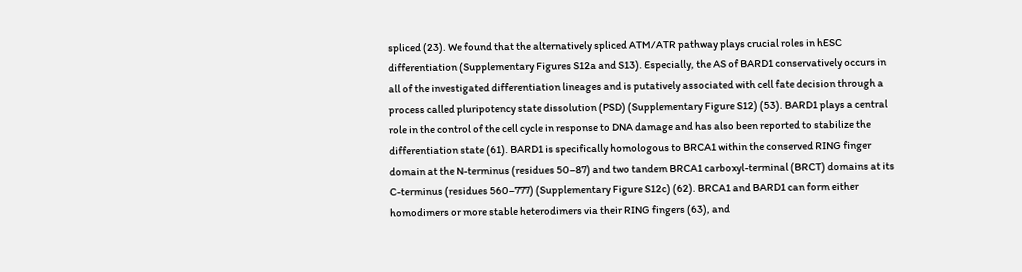spliced (23). We found that the alternatively spliced ATM/ATR pathway plays crucial roles in hESC differentiation (Supplementary Figures S12a and S13). Especially, the AS of BARD1 conservatively occurs in all of the investigated differentiation lineages and is putatively associated with cell fate decision through a process called pluripotency state dissolution (PSD) (Supplementary Figure S12) (53). BARD1 plays a central role in the control of the cell cycle in response to DNA damage and has also been reported to stabilize the differentiation state (61). BARD1 is specifically homologous to BRCA1 within the conserved RING finger domain at the N-terminus (residues 50–87) and two tandem BRCA1 carboxyl-terminal (BRCT) domains at its C-terminus (residues 560–777) (Supplementary Figure S12c) (62). BRCA1 and BARD1 can form either homodimers or more stable heterodimers via their RING fingers (63), and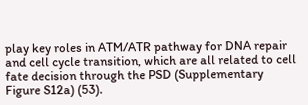play key roles in ATM/ATR pathway for DNA repair and cell cycle transition, which are all related to cell fate decision through the PSD (Supplementary Figure S12a) (53).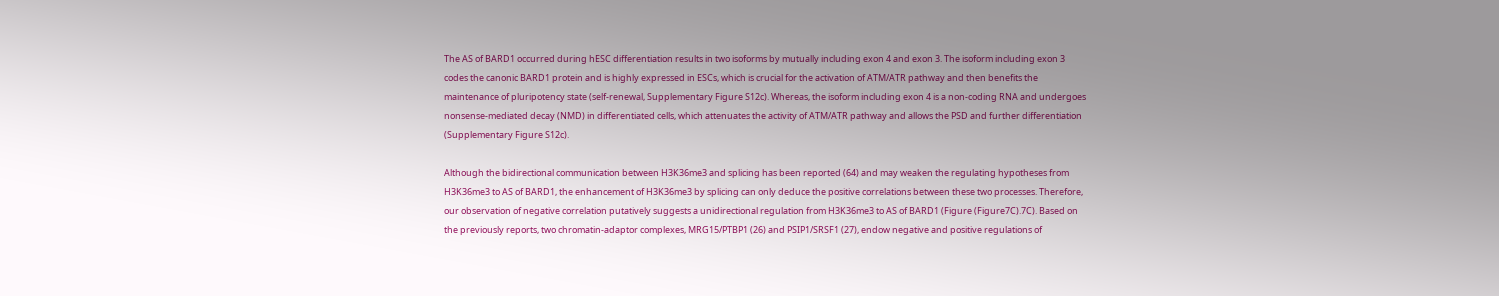The AS of BARD1 occurred during hESC differentiation results in two isoforms by mutually including exon 4 and exon 3. The isoform including exon 3 codes the canonic BARD1 protein and is highly expressed in ESCs, which is crucial for the activation of ATM/ATR pathway and then benefits the maintenance of pluripotency state (self-renewal, Supplementary Figure S12c). Whereas, the isoform including exon 4 is a non-coding RNA and undergoes nonsense-mediated decay (NMD) in differentiated cells, which attenuates the activity of ATM/ATR pathway and allows the PSD and further differentiation (Supplementary Figure S12c).

Although the bidirectional communication between H3K36me3 and splicing has been reported (64) and may weaken the regulating hypotheses from H3K36me3 to AS of BARD1, the enhancement of H3K36me3 by splicing can only deduce the positive correlations between these two processes. Therefore, our observation of negative correlation putatively suggests a unidirectional regulation from H3K36me3 to AS of BARD1 (Figure (Figure7C).7C). Based on the previously reports, two chromatin-adaptor complexes, MRG15/PTBP1 (26) and PSIP1/SRSF1 (27), endow negative and positive regulations of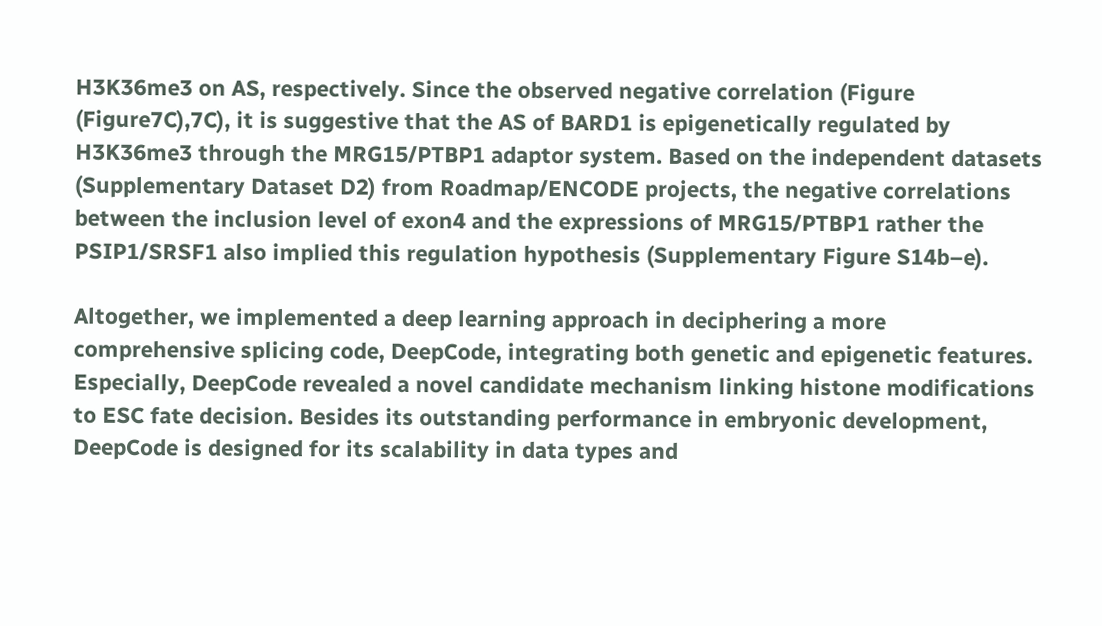H3K36me3 on AS, respectively. Since the observed negative correlation (Figure (Figure7C),7C), it is suggestive that the AS of BARD1 is epigenetically regulated by H3K36me3 through the MRG15/PTBP1 adaptor system. Based on the independent datasets (Supplementary Dataset D2) from Roadmap/ENCODE projects, the negative correlations between the inclusion level of exon4 and the expressions of MRG15/PTBP1 rather the PSIP1/SRSF1 also implied this regulation hypothesis (Supplementary Figure S14b–e).

Altogether, we implemented a deep learning approach in deciphering a more comprehensive splicing code, DeepCode, integrating both genetic and epigenetic features. Especially, DeepCode revealed a novel candidate mechanism linking histone modifications to ESC fate decision. Besides its outstanding performance in embryonic development, DeepCode is designed for its scalability in data types and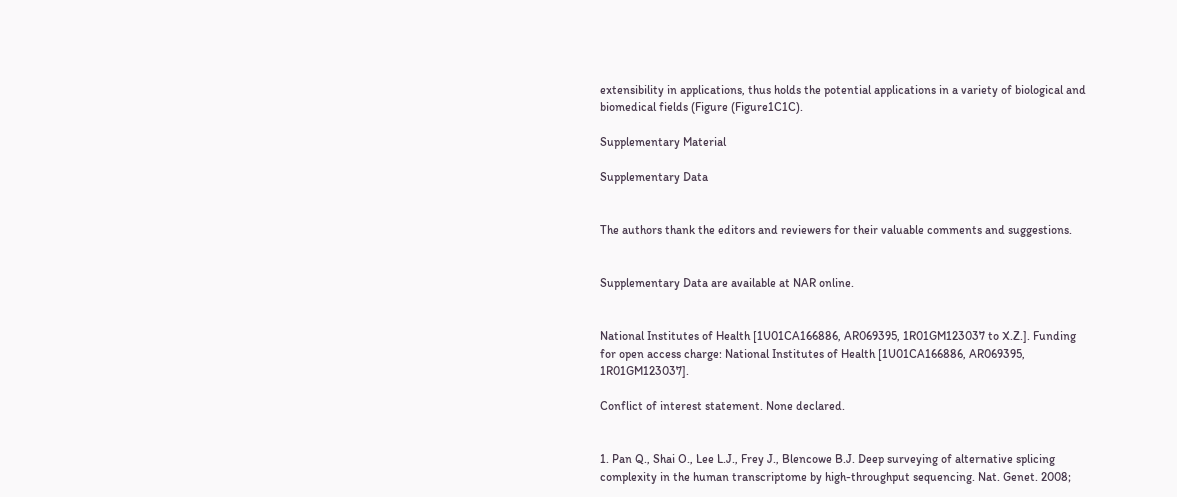extensibility in applications, thus holds the potential applications in a variety of biological and biomedical fields (Figure (Figure1C1C).

Supplementary Material

Supplementary Data


The authors thank the editors and reviewers for their valuable comments and suggestions.


Supplementary Data are available at NAR online.


National Institutes of Health [1U01CA166886, AR069395, 1R01GM123037 to X.Z.]. Funding for open access charge: National Institutes of Health [1U01CA166886, AR069395, 1R01GM123037].

Conflict of interest statement. None declared.


1. Pan Q., Shai O., Lee L.J., Frey J., Blencowe B.J. Deep surveying of alternative splicing complexity in the human transcriptome by high-throughput sequencing. Nat. Genet. 2008;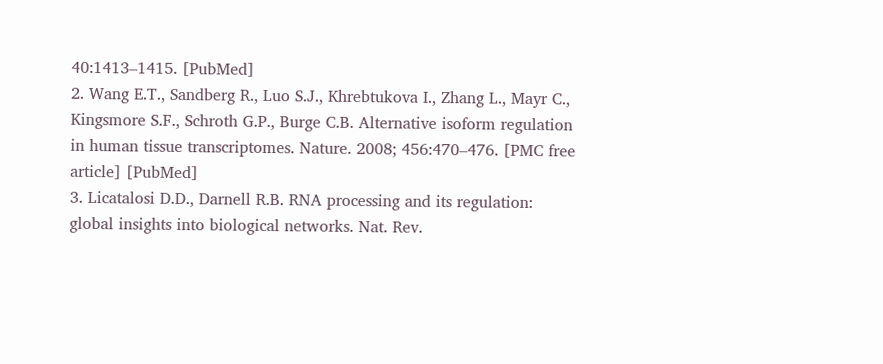40:1413–1415. [PubMed]
2. Wang E.T., Sandberg R., Luo S.J., Khrebtukova I., Zhang L., Mayr C., Kingsmore S.F., Schroth G.P., Burge C.B. Alternative isoform regulation in human tissue transcriptomes. Nature. 2008; 456:470–476. [PMC free article] [PubMed]
3. Licatalosi D.D., Darnell R.B. RNA processing and its regulation: global insights into biological networks. Nat. Rev.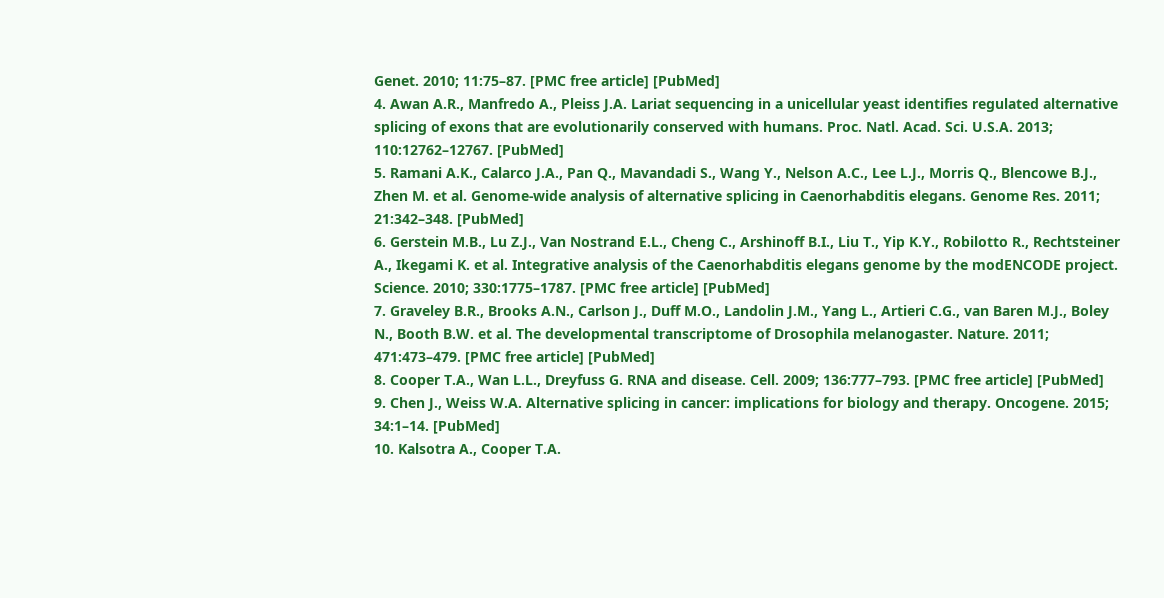Genet. 2010; 11:75–87. [PMC free article] [PubMed]
4. Awan A.R., Manfredo A., Pleiss J.A. Lariat sequencing in a unicellular yeast identifies regulated alternative splicing of exons that are evolutionarily conserved with humans. Proc. Natl. Acad. Sci. U.S.A. 2013; 110:12762–12767. [PubMed]
5. Ramani A.K., Calarco J.A., Pan Q., Mavandadi S., Wang Y., Nelson A.C., Lee L.J., Morris Q., Blencowe B.J., Zhen M. et al. Genome-wide analysis of alternative splicing in Caenorhabditis elegans. Genome Res. 2011; 21:342–348. [PubMed]
6. Gerstein M.B., Lu Z.J., Van Nostrand E.L., Cheng C., Arshinoff B.I., Liu T., Yip K.Y., Robilotto R., Rechtsteiner A., Ikegami K. et al. Integrative analysis of the Caenorhabditis elegans genome by the modENCODE project. Science. 2010; 330:1775–1787. [PMC free article] [PubMed]
7. Graveley B.R., Brooks A.N., Carlson J., Duff M.O., Landolin J.M., Yang L., Artieri C.G., van Baren M.J., Boley N., Booth B.W. et al. The developmental transcriptome of Drosophila melanogaster. Nature. 2011; 471:473–479. [PMC free article] [PubMed]
8. Cooper T.A., Wan L.L., Dreyfuss G. RNA and disease. Cell. 2009; 136:777–793. [PMC free article] [PubMed]
9. Chen J., Weiss W.A. Alternative splicing in cancer: implications for biology and therapy. Oncogene. 2015; 34:1–14. [PubMed]
10. Kalsotra A., Cooper T.A.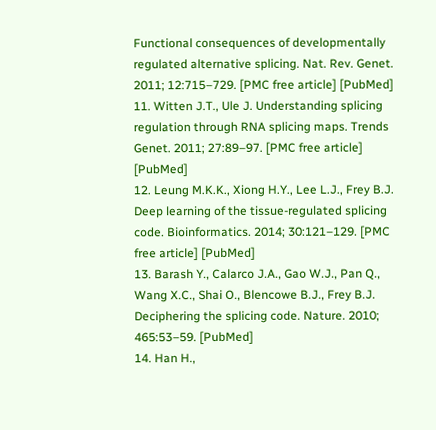Functional consequences of developmentally regulated alternative splicing. Nat. Rev. Genet. 2011; 12:715–729. [PMC free article] [PubMed]
11. Witten J.T., Ule J. Understanding splicing regulation through RNA splicing maps. Trends Genet. 2011; 27:89–97. [PMC free article] [PubMed]
12. Leung M.K.K., Xiong H.Y., Lee L.J., Frey B.J. Deep learning of the tissue-regulated splicing code. Bioinformatics. 2014; 30:121–129. [PMC free article] [PubMed]
13. Barash Y., Calarco J.A., Gao W.J., Pan Q., Wang X.C., Shai O., Blencowe B.J., Frey B.J. Deciphering the splicing code. Nature. 2010; 465:53–59. [PubMed]
14. Han H.,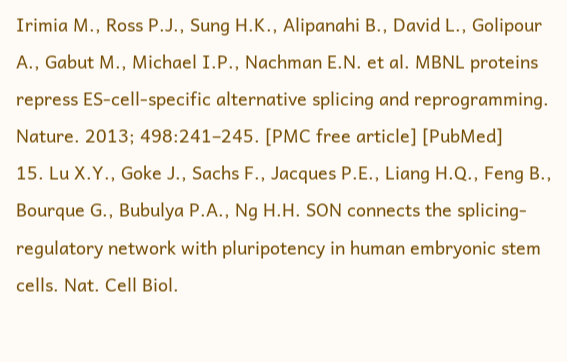Irimia M., Ross P.J., Sung H.K., Alipanahi B., David L., Golipour A., Gabut M., Michael I.P., Nachman E.N. et al. MBNL proteins repress ES-cell-specific alternative splicing and reprogramming. Nature. 2013; 498:241–245. [PMC free article] [PubMed]
15. Lu X.Y., Goke J., Sachs F., Jacques P.E., Liang H.Q., Feng B., Bourque G., Bubulya P.A., Ng H.H. SON connects the splicing-regulatory network with pluripotency in human embryonic stem cells. Nat. Cell Biol.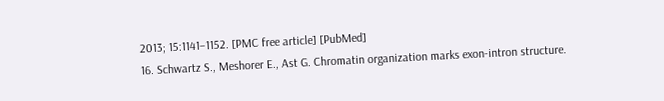2013; 15:1141–1152. [PMC free article] [PubMed]
16. Schwartz S., Meshorer E., Ast G. Chromatin organization marks exon-intron structure.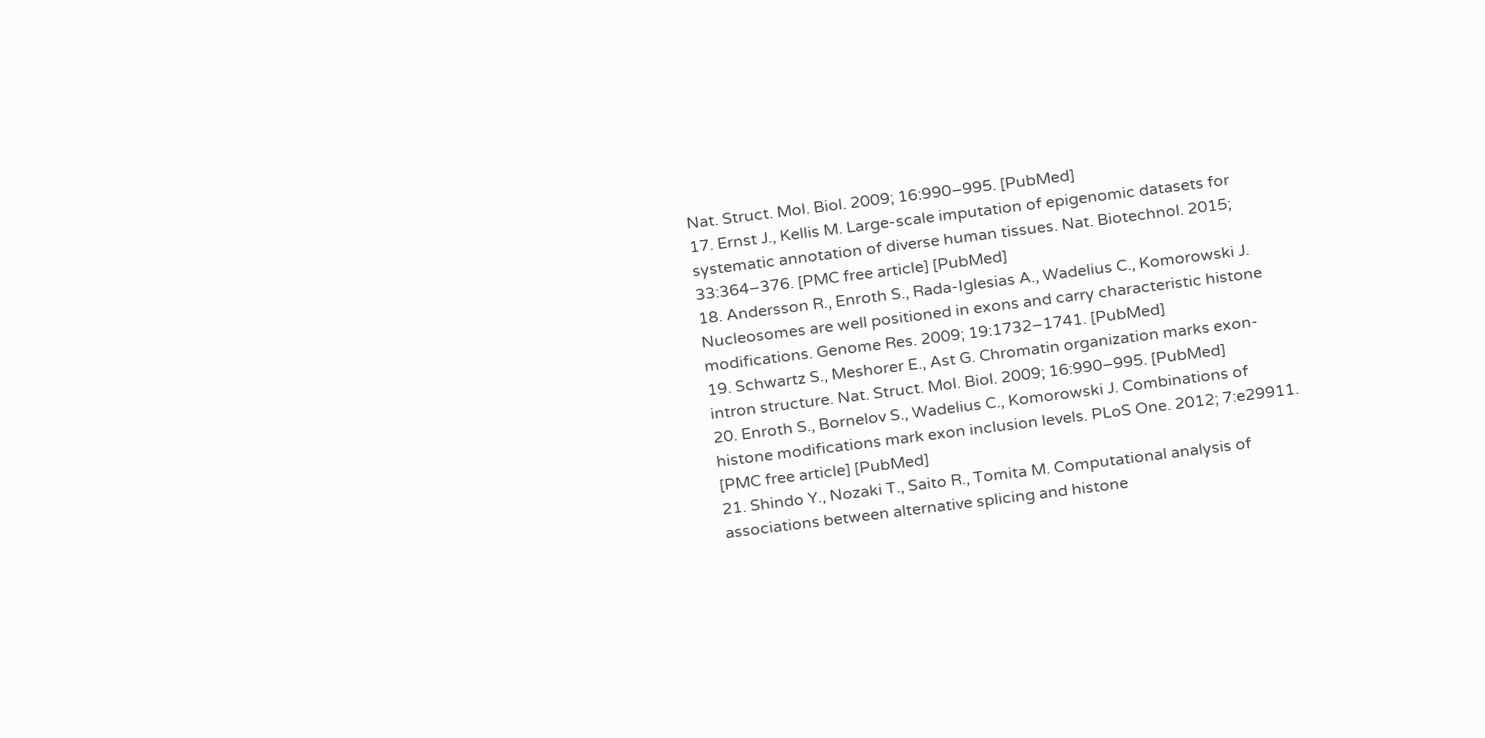Nat. Struct. Mol. Biol. 2009; 16:990–995. [PubMed]
17. Ernst J., Kellis M. Large-scale imputation of epigenomic datasets for systematic annotation of diverse human tissues. Nat. Biotechnol. 2015; 33:364–376. [PMC free article] [PubMed]
18. Andersson R., Enroth S., Rada-Iglesias A., Wadelius C., Komorowski J. Nucleosomes are well positioned in exons and carry characteristic histone modifications. Genome Res. 2009; 19:1732–1741. [PubMed]
19. Schwartz S., Meshorer E., Ast G. Chromatin organization marks exon-intron structure. Nat. Struct. Mol. Biol. 2009; 16:990–995. [PubMed]
20. Enroth S., Bornelov S., Wadelius C., Komorowski J. Combinations of histone modifications mark exon inclusion levels. PLoS One. 2012; 7:e29911. [PMC free article] [PubMed]
21. Shindo Y., Nozaki T., Saito R., Tomita M. Computational analysis of associations between alternative splicing and histone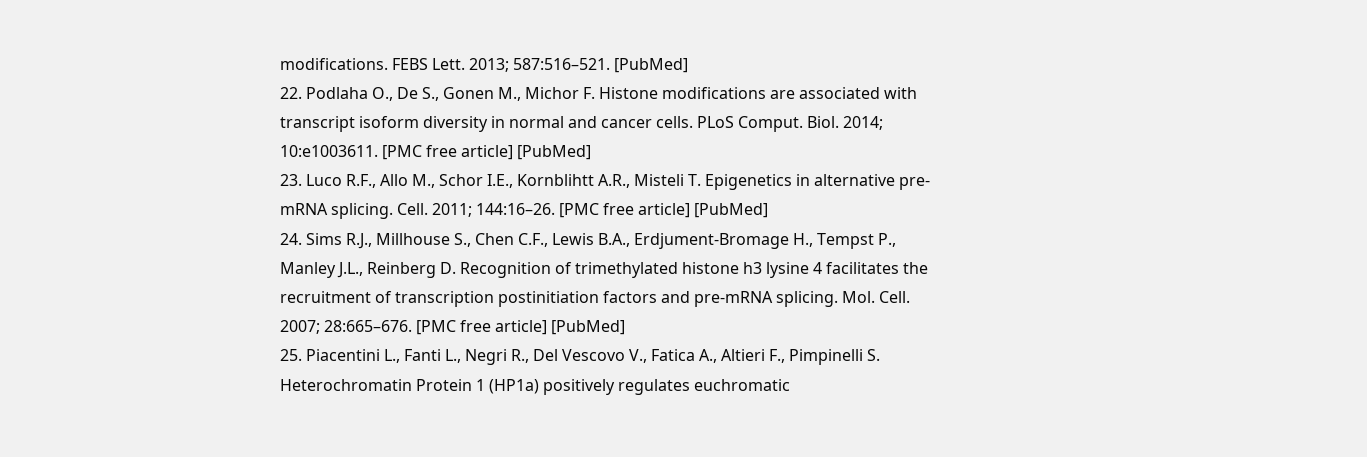modifications. FEBS Lett. 2013; 587:516–521. [PubMed]
22. Podlaha O., De S., Gonen M., Michor F. Histone modifications are associated with transcript isoform diversity in normal and cancer cells. PLoS Comput. Biol. 2014; 10:e1003611. [PMC free article] [PubMed]
23. Luco R.F., Allo M., Schor I.E., Kornblihtt A.R., Misteli T. Epigenetics in alternative pre-mRNA splicing. Cell. 2011; 144:16–26. [PMC free article] [PubMed]
24. Sims R.J., Millhouse S., Chen C.F., Lewis B.A., Erdjument-Bromage H., Tempst P., Manley J.L., Reinberg D. Recognition of trimethylated histone h3 lysine 4 facilitates the recruitment of transcription postinitiation factors and pre-mRNA splicing. Mol. Cell. 2007; 28:665–676. [PMC free article] [PubMed]
25. Piacentini L., Fanti L., Negri R., Del Vescovo V., Fatica A., Altieri F., Pimpinelli S. Heterochromatin Protein 1 (HP1a) positively regulates euchromatic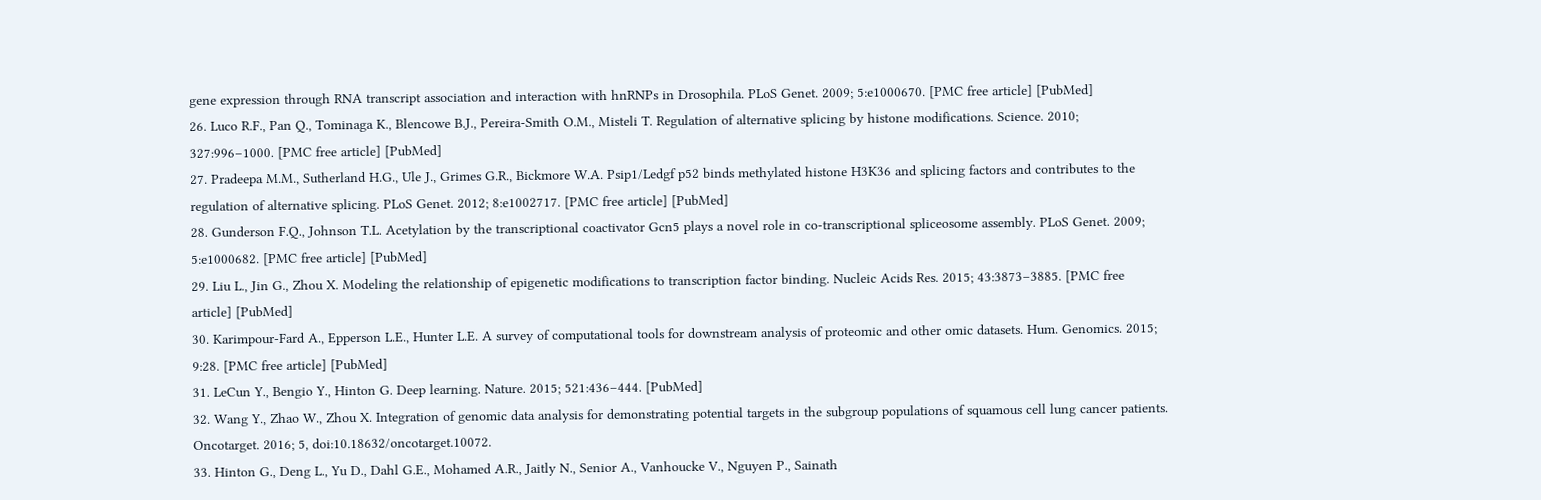gene expression through RNA transcript association and interaction with hnRNPs in Drosophila. PLoS Genet. 2009; 5:e1000670. [PMC free article] [PubMed]
26. Luco R.F., Pan Q., Tominaga K., Blencowe B.J., Pereira-Smith O.M., Misteli T. Regulation of alternative splicing by histone modifications. Science. 2010; 327:996–1000. [PMC free article] [PubMed]
27. Pradeepa M.M., Sutherland H.G., Ule J., Grimes G.R., Bickmore W.A. Psip1/Ledgf p52 binds methylated histone H3K36 and splicing factors and contributes to the regulation of alternative splicing. PLoS Genet. 2012; 8:e1002717. [PMC free article] [PubMed]
28. Gunderson F.Q., Johnson T.L. Acetylation by the transcriptional coactivator Gcn5 plays a novel role in co-transcriptional spliceosome assembly. PLoS Genet. 2009; 5:e1000682. [PMC free article] [PubMed]
29. Liu L., Jin G., Zhou X. Modeling the relationship of epigenetic modifications to transcription factor binding. Nucleic Acids Res. 2015; 43:3873–3885. [PMC free article] [PubMed]
30. Karimpour-Fard A., Epperson L.E., Hunter L.E. A survey of computational tools for downstream analysis of proteomic and other omic datasets. Hum. Genomics. 2015; 9:28. [PMC free article] [PubMed]
31. LeCun Y., Bengio Y., Hinton G. Deep learning. Nature. 2015; 521:436–444. [PubMed]
32. Wang Y., Zhao W., Zhou X. Integration of genomic data analysis for demonstrating potential targets in the subgroup populations of squamous cell lung cancer patients. Oncotarget. 2016; 5, doi:10.18632/oncotarget.10072.
33. Hinton G., Deng L., Yu D., Dahl G.E., Mohamed A.R., Jaitly N., Senior A., Vanhoucke V., Nguyen P., Sainath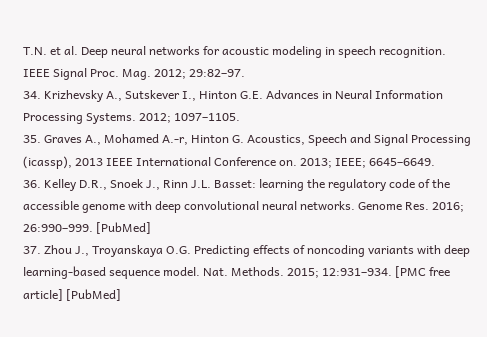T.N. et al. Deep neural networks for acoustic modeling in speech recognition. IEEE Signal Proc. Mag. 2012; 29:82–97.
34. Krizhevsky A., Sutskever I., Hinton G.E. Advances in Neural Information Processing Systems. 2012; 1097–1105.
35. Graves A., Mohamed A.-r, Hinton G. Acoustics, Speech and Signal Processing (icassp), 2013 IEEE International Conference on. 2013; IEEE; 6645–6649.
36. Kelley D.R., Snoek J., Rinn J.L. Basset: learning the regulatory code of the accessible genome with deep convolutional neural networks. Genome Res. 2016; 26:990–999. [PubMed]
37. Zhou J., Troyanskaya O.G. Predicting effects of noncoding variants with deep learning-based sequence model. Nat. Methods. 2015; 12:931–934. [PMC free article] [PubMed]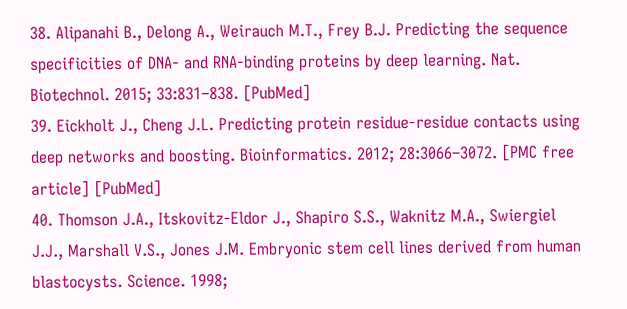38. Alipanahi B., Delong A., Weirauch M.T., Frey B.J. Predicting the sequence specificities of DNA- and RNA-binding proteins by deep learning. Nat. Biotechnol. 2015; 33:831–838. [PubMed]
39. Eickholt J., Cheng J.L. Predicting protein residue-residue contacts using deep networks and boosting. Bioinformatics. 2012; 28:3066–3072. [PMC free article] [PubMed]
40. Thomson J.A., Itskovitz-Eldor J., Shapiro S.S., Waknitz M.A., Swiergiel J.J., Marshall V.S., Jones J.M. Embryonic stem cell lines derived from human blastocysts. Science. 1998;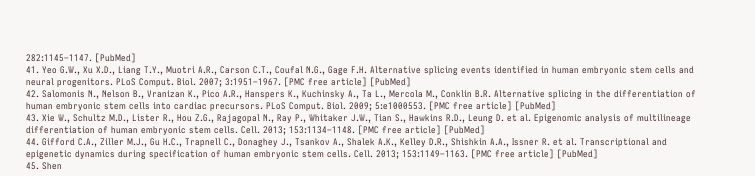282:1145–1147. [PubMed]
41. Yeo G.W., Xu X.D., Liang T.Y., Muotri A.R., Carson C.T., Coufal N.G., Gage F.H. Alternative splicing events identified in human embryonic stem cells and neural progenitors. PLoS Comput. Biol. 2007; 3:1951–1967. [PMC free article] [PubMed]
42. Salomonis N., Nelson B., Vranizan K., Pico A.R., Hanspers K., Kuchinsky A., Ta L., Mercola M., Conklin B.R. Alternative splicing in the differentiation of human embryonic stem cells into cardiac precursors. PLoS Comput. Biol. 2009; 5:e1000553. [PMC free article] [PubMed]
43. Xie W., Schultz M.D., Lister R., Hou Z.G., Rajagopal N., Ray P., Whitaker J.W., Tian S., Hawkins R.D., Leung D. et al. Epigenomic analysis of multilineage differentiation of human embryonic stem cells. Cell. 2013; 153:1134–1148. [PMC free article] [PubMed]
44. Gifford C.A., Ziller M.J., Gu H.C., Trapnell C., Donaghey J., Tsankov A., Shalek A.K., Kelley D.R., Shishkin A.A., Issner R. et al. Transcriptional and epigenetic dynamics during specification of human embryonic stem cells. Cell. 2013; 153:1149–1163. [PMC free article] [PubMed]
45. Shen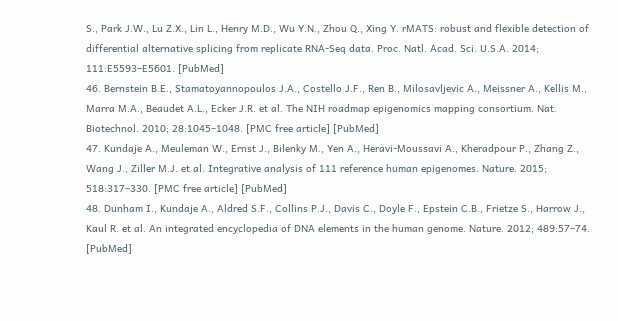S., Park J.W., Lu Z.X., Lin L., Henry M.D., Wu Y.N., Zhou Q., Xing Y. rMATS: robust and flexible detection of differential alternative splicing from replicate RNA-Seq data. Proc. Natl. Acad. Sci. U.S.A. 2014; 111:E5593–E5601. [PubMed]
46. Bernstein B.E., Stamatoyannopoulos J.A., Costello J.F., Ren B., Milosavljevic A., Meissner A., Kellis M., Marra M.A., Beaudet A.L., Ecker J.R. et al. The NIH roadmap epigenomics mapping consortium. Nat. Biotechnol. 2010; 28:1045–1048. [PMC free article] [PubMed]
47. Kundaje A., Meuleman W., Ernst J., Bilenky M., Yen A., Heravi-Moussavi A., Kheradpour P., Zhang Z., Wang J., Ziller M.J. et al. Integrative analysis of 111 reference human epigenomes. Nature. 2015; 518:317–330. [PMC free article] [PubMed]
48. Dunham I., Kundaje A., Aldred S.F., Collins P.J., Davis C., Doyle F., Epstein C.B., Frietze S., Harrow J., Kaul R. et al. An integrated encyclopedia of DNA elements in the human genome. Nature. 2012; 489:57–74. [PubMed]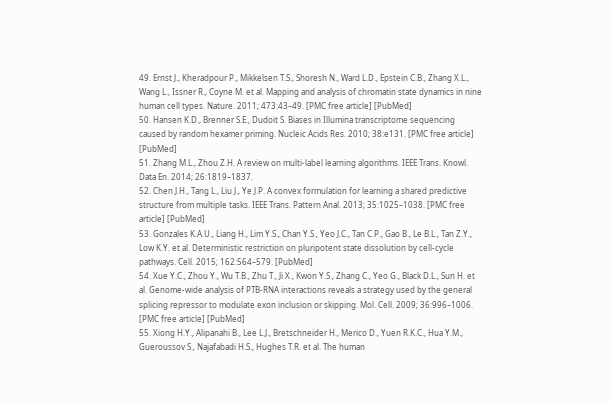49. Ernst J., Kheradpour P., Mikkelsen T.S., Shoresh N., Ward L.D., Epstein C.B., Zhang X.L., Wang L., Issner R., Coyne M. et al. Mapping and analysis of chromatin state dynamics in nine human cell types. Nature. 2011; 473:43–49. [PMC free article] [PubMed]
50. Hansen K.D., Brenner S.E., Dudoit S. Biases in Illumina transcriptome sequencing caused by random hexamer priming. Nucleic Acids Res. 2010; 38:e131. [PMC free article] [PubMed]
51. Zhang M.L., Zhou Z.H. A review on multi-label learning algorithms. IEEE Trans. Knowl. Data En. 2014; 26:1819–1837.
52. Chen J.H., Tang L., Liu J., Ye J.P. A convex formulation for learning a shared predictive structure from multiple tasks. IEEE Trans. Pattern Anal. 2013; 35:1025–1038. [PMC free article] [PubMed]
53. Gonzales K.A.U., Liang H., Lim Y.S., Chan Y.S., Yeo J.C., Tan C.P., Gao B., Le B.L., Tan Z.Y., Low K.Y. et al. Deterministic restriction on pluripotent state dissolution by cell-cycle pathways. Cell. 2015; 162:564–579. [PubMed]
54. Xue Y.C., Zhou Y., Wu T.B., Zhu T., Ji X., Kwon Y.S., Zhang C., Yeo G., Black D.L., Sun H. et al. Genome-wide analysis of PTB-RNA interactions reveals a strategy used by the general splicing repressor to modulate exon inclusion or skipping. Mol. Cell. 2009; 36:996–1006. [PMC free article] [PubMed]
55. Xiong H.Y., Alipanahi B., Lee L.J., Bretschneider H., Merico D., Yuen R.K.C., Hua Y.M., Gueroussov S., Najafabadi H.S., Hughes T.R. et al. The human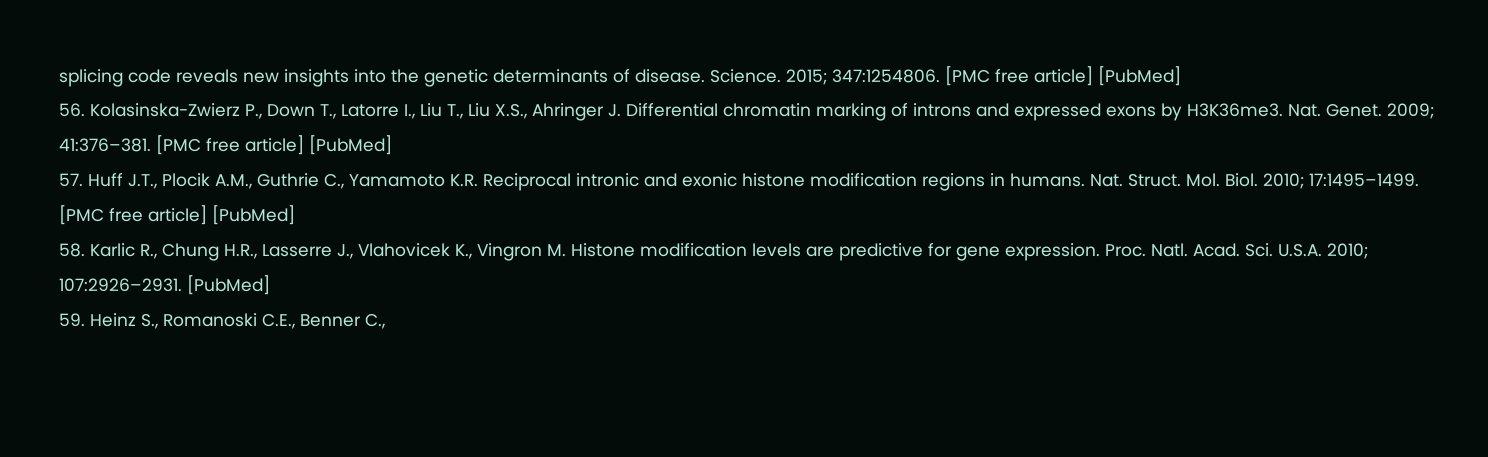splicing code reveals new insights into the genetic determinants of disease. Science. 2015; 347:1254806. [PMC free article] [PubMed]
56. Kolasinska-Zwierz P., Down T., Latorre I., Liu T., Liu X.S., Ahringer J. Differential chromatin marking of introns and expressed exons by H3K36me3. Nat. Genet. 2009; 41:376–381. [PMC free article] [PubMed]
57. Huff J.T., Plocik A.M., Guthrie C., Yamamoto K.R. Reciprocal intronic and exonic histone modification regions in humans. Nat. Struct. Mol. Biol. 2010; 17:1495–1499. [PMC free article] [PubMed]
58. Karlic R., Chung H.R., Lasserre J., Vlahovicek K., Vingron M. Histone modification levels are predictive for gene expression. Proc. Natl. Acad. Sci. U.S.A. 2010; 107:2926–2931. [PubMed]
59. Heinz S., Romanoski C.E., Benner C.,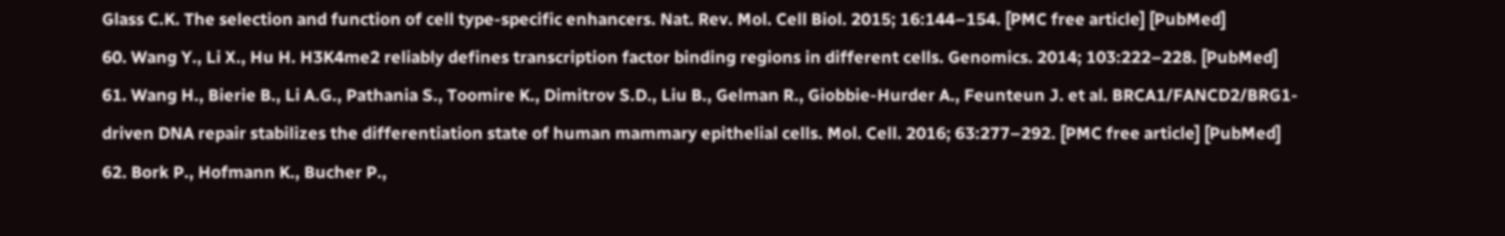Glass C.K. The selection and function of cell type-specific enhancers. Nat. Rev. Mol. Cell Biol. 2015; 16:144–154. [PMC free article] [PubMed]
60. Wang Y., Li X., Hu H. H3K4me2 reliably defines transcription factor binding regions in different cells. Genomics. 2014; 103:222–228. [PubMed]
61. Wang H., Bierie B., Li A.G., Pathania S., Toomire K., Dimitrov S.D., Liu B., Gelman R., Giobbie-Hurder A., Feunteun J. et al. BRCA1/FANCD2/BRG1-driven DNA repair stabilizes the differentiation state of human mammary epithelial cells. Mol. Cell. 2016; 63:277–292. [PMC free article] [PubMed]
62. Bork P., Hofmann K., Bucher P.,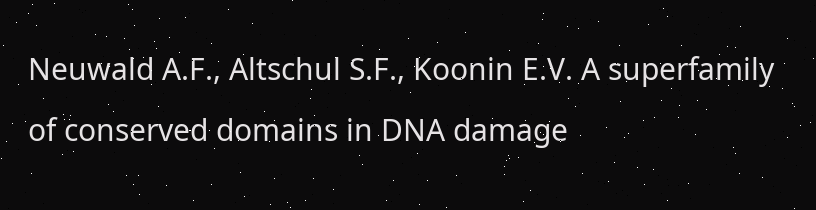Neuwald A.F., Altschul S.F., Koonin E.V. A superfamily of conserved domains in DNA damage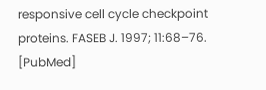responsive cell cycle checkpoint proteins. FASEB J. 1997; 11:68–76. [PubMed]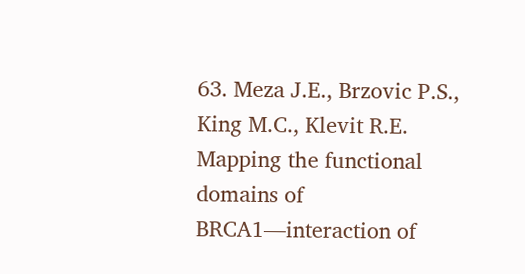63. Meza J.E., Brzovic P.S., King M.C., Klevit R.E. Mapping the functional domains of BRCA1—interaction of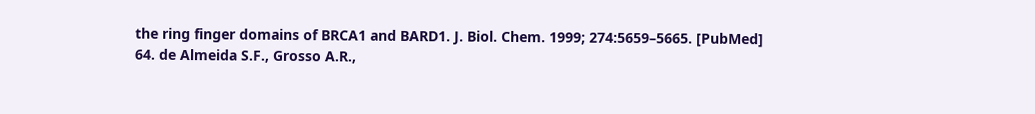the ring finger domains of BRCA1 and BARD1. J. Biol. Chem. 1999; 274:5659–5665. [PubMed]
64. de Almeida S.F., Grosso A.R.,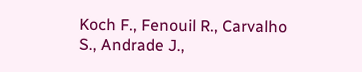Koch F., Fenouil R., Carvalho S., Andrade J.,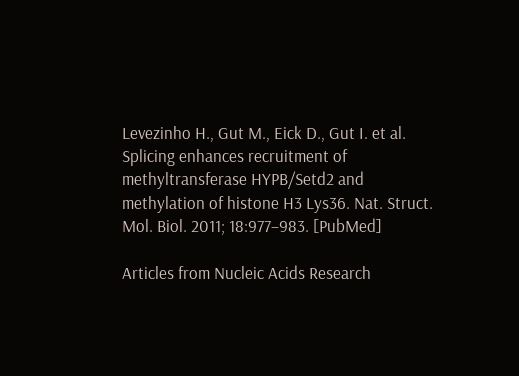Levezinho H., Gut M., Eick D., Gut I. et al. Splicing enhances recruitment of methyltransferase HYPB/Setd2 and methylation of histone H3 Lys36. Nat. Struct. Mol. Biol. 2011; 18:977–983. [PubMed]

Articles from Nucleic Acids Research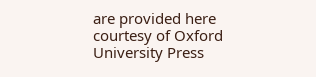are provided here courtesy of Oxford University Press